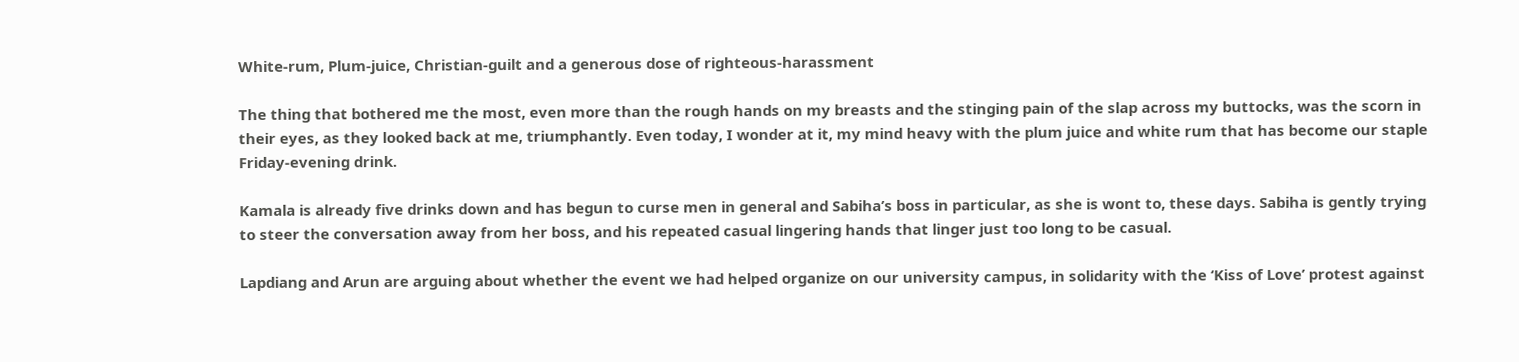White-rum, Plum-juice, Christian-guilt and a generous dose of righteous-harassment

The thing that bothered me the most, even more than the rough hands on my breasts and the stinging pain of the slap across my buttocks, was the scorn in their eyes, as they looked back at me, triumphantly. Even today, I wonder at it, my mind heavy with the plum juice and white rum that has become our staple Friday-evening drink.

Kamala is already five drinks down and has begun to curse men in general and Sabiha’s boss in particular, as she is wont to, these days. Sabiha is gently trying to steer the conversation away from her boss, and his repeated casual lingering hands that linger just too long to be casual.

Lapdiang and Arun are arguing about whether the event we had helped organize on our university campus, in solidarity with the ‘Kiss of Love’ protest against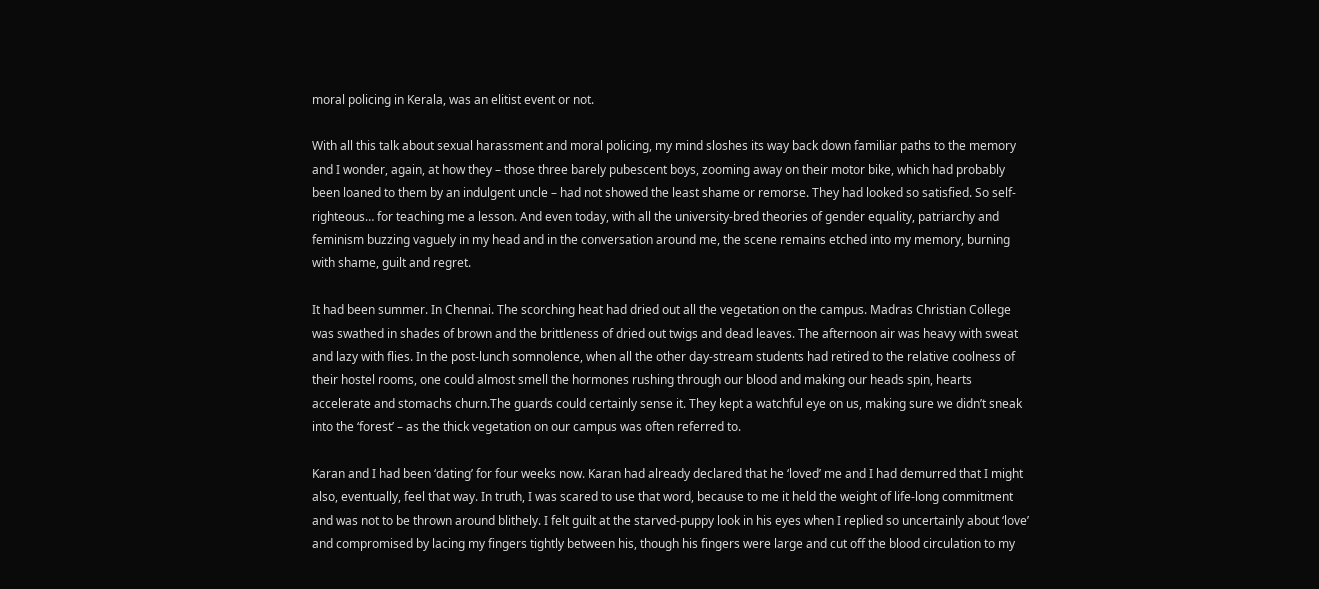moral policing in Kerala, was an elitist event or not.

With all this talk about sexual harassment and moral policing, my mind sloshes its way back down familiar paths to the memory and I wonder, again, at how they – those three barely pubescent boys, zooming away on their motor bike, which had probably been loaned to them by an indulgent uncle – had not showed the least shame or remorse. They had looked so satisfied. So self- righteous… for teaching me a lesson. And even today, with all the university-bred theories of gender equality, patriarchy and feminism buzzing vaguely in my head and in the conversation around me, the scene remains etched into my memory, burning with shame, guilt and regret.

It had been summer. In Chennai. The scorching heat had dried out all the vegetation on the campus. Madras Christian College was swathed in shades of brown and the brittleness of dried out twigs and dead leaves. The afternoon air was heavy with sweat and lazy with flies. In the post-lunch somnolence, when all the other day-stream students had retired to the relative coolness of their hostel rooms, one could almost smell the hormones rushing through our blood and making our heads spin, hearts accelerate and stomachs churn.The guards could certainly sense it. They kept a watchful eye on us, making sure we didn’t sneak into the ‘forest’ – as the thick vegetation on our campus was often referred to.

Karan and I had been ‘dating’ for four weeks now. Karan had already declared that he ‘loved’ me and I had demurred that I might also, eventually, feel that way. In truth, I was scared to use that word, because to me it held the weight of life-long commitment and was not to be thrown around blithely. I felt guilt at the starved-puppy look in his eyes when I replied so uncertainly about ‘love’ and compromised by lacing my fingers tightly between his, though his fingers were large and cut off the blood circulation to my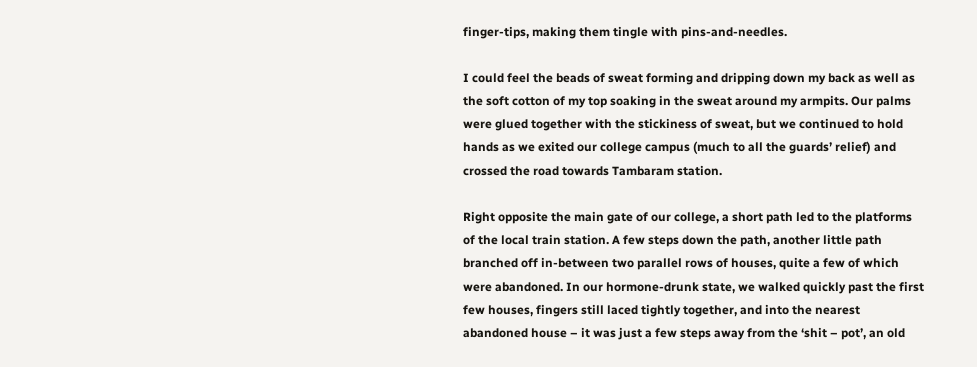finger-tips, making them tingle with pins-and-needles.

I could feel the beads of sweat forming and dripping down my back as well as the soft cotton of my top soaking in the sweat around my armpits. Our palms were glued together with the stickiness of sweat, but we continued to hold hands as we exited our college campus (much to all the guards’ relief) and crossed the road towards Tambaram station.

Right opposite the main gate of our college, a short path led to the platforms of the local train station. A few steps down the path, another little path branched off in-between two parallel rows of houses, quite a few of which were abandoned. In our hormone-drunk state, we walked quickly past the first few houses, fingers still laced tightly together, and into the nearest abandoned house – it was just a few steps away from the ‘shit – pot’, an old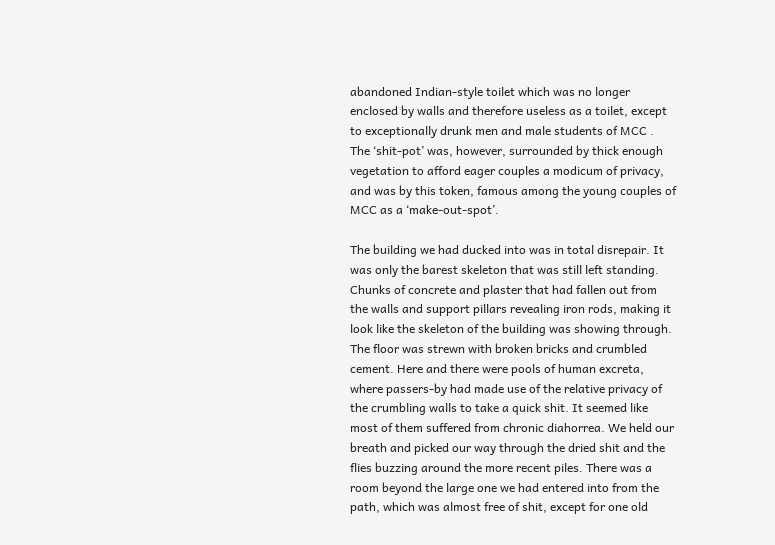abandoned Indian-style toilet which was no longer enclosed by walls and therefore useless as a toilet, except to exceptionally drunk men and male students of MCC . The ‘shit-pot’ was, however, surrounded by thick enough vegetation to afford eager couples a modicum of privacy, and was by this token, famous among the young couples of MCC as a ‘make-out-spot’.

The building we had ducked into was in total disrepair. It was only the barest skeleton that was still left standing. Chunks of concrete and plaster that had fallen out from the walls and support pillars revealing iron rods, making it look like the skeleton of the building was showing through. The floor was strewn with broken bricks and crumbled cement. Here and there were pools of human excreta, where passers-by had made use of the relative privacy of the crumbling walls to take a quick shit. It seemed like most of them suffered from chronic diahorrea. We held our breath and picked our way through the dried shit and the flies buzzing around the more recent piles. There was a room beyond the large one we had entered into from the path, which was almost free of shit, except for one old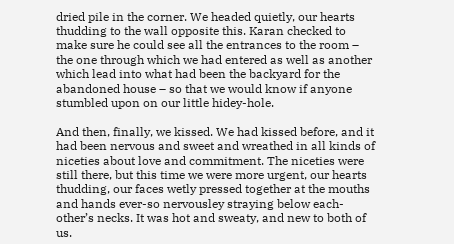dried pile in the corner. We headed quietly, our hearts thudding to the wall opposite this. Karan checked to make sure he could see all the entrances to the room – the one through which we had entered as well as another which lead into what had been the backyard for the abandoned house – so that we would know if anyone stumbled upon on our little hidey-hole.

And then, finally, we kissed. We had kissed before, and it had been nervous and sweet and wreathed in all kinds of niceties about love and commitment. The niceties were still there, but this time we were more urgent, our hearts thudding, our faces wetly pressed together at the mouths and hands ever-so nervousley straying below each-other’s necks. It was hot and sweaty, and new to both of us.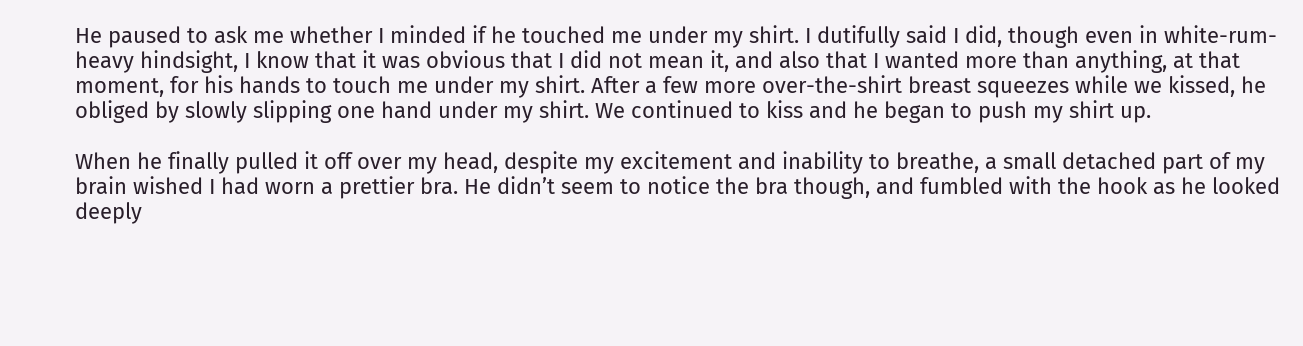He paused to ask me whether I minded if he touched me under my shirt. I dutifully said I did, though even in white-rum-heavy hindsight, I know that it was obvious that I did not mean it, and also that I wanted more than anything, at that moment, for his hands to touch me under my shirt. After a few more over-the-shirt breast squeezes while we kissed, he obliged by slowly slipping one hand under my shirt. We continued to kiss and he began to push my shirt up.

When he finally pulled it off over my head, despite my excitement and inability to breathe, a small detached part of my brain wished I had worn a prettier bra. He didn’t seem to notice the bra though, and fumbled with the hook as he looked deeply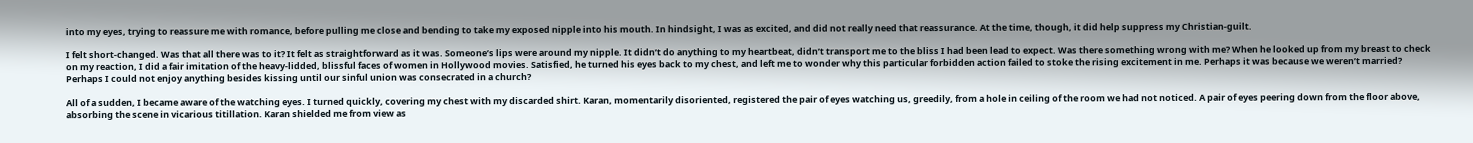into my eyes, trying to reassure me with romance, before pulling me close and bending to take my exposed nipple into his mouth. In hindsight, I was as excited, and did not really need that reassurance. At the time, though, it did help suppress my Christian-guilt.

I felt short-changed. Was that all there was to it? It felt as straightforward as it was. Someone’s lips were around my nipple. It didn’t do anything to my heartbeat, didn’t transport me to the bliss I had been lead to expect. Was there something wrong with me? When he looked up from my breast to check on my reaction, I did a fair imitation of the heavy-lidded, blissful faces of women in Hollywood movies. Satisfied, he turned his eyes back to my chest, and left me to wonder why this particular forbidden action failed to stoke the rising excitement in me. Perhaps it was because we weren’t married? Perhaps I could not enjoy anything besides kissing until our sinful union was consecrated in a church?

All of a sudden, I became aware of the watching eyes. I turned quickly, covering my chest with my discarded shirt. Karan, momentarily disoriented, registered the pair of eyes watching us, greedily, from a hole in ceiling of the room we had not noticed. A pair of eyes peering down from the floor above, absorbing the scene in vicarious titillation. Karan shielded me from view as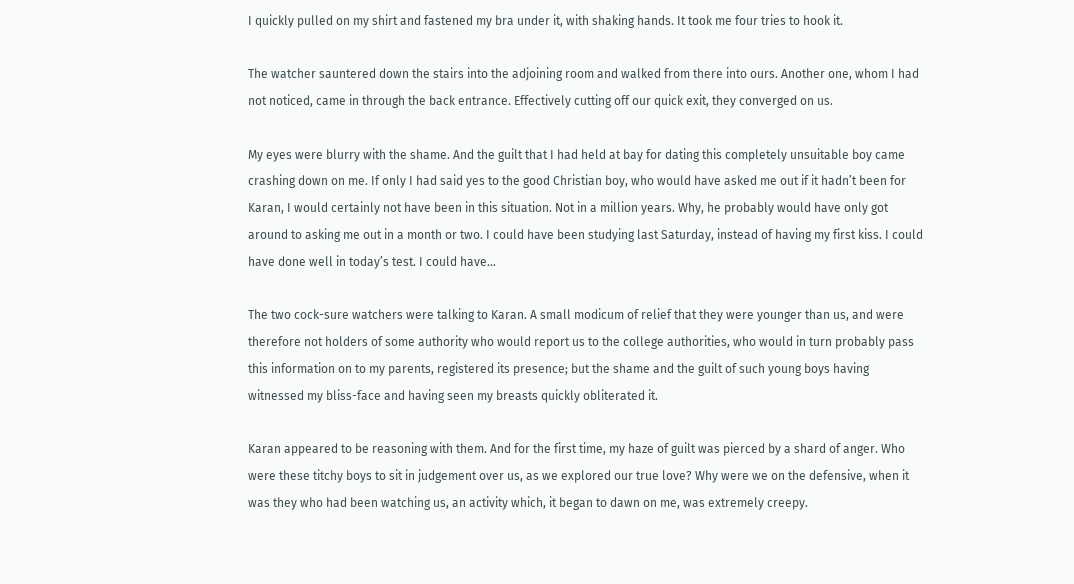I quickly pulled on my shirt and fastened my bra under it, with shaking hands. It took me four tries to hook it.

The watcher sauntered down the stairs into the adjoining room and walked from there into ours. Another one, whom I had not noticed, came in through the back entrance. Effectively cutting off our quick exit, they converged on us.

My eyes were blurry with the shame. And the guilt that I had held at bay for dating this completely unsuitable boy came crashing down on me. If only I had said yes to the good Christian boy, who would have asked me out if it hadn’t been for Karan, I would certainly not have been in this situation. Not in a million years. Why, he probably would have only got around to asking me out in a month or two. I could have been studying last Saturday, instead of having my first kiss. I could have done well in today’s test. I could have…

The two cock-sure watchers were talking to Karan. A small modicum of relief that they were younger than us, and were therefore not holders of some authority who would report us to the college authorities, who would in turn probably pass this information on to my parents, registered its presence; but the shame and the guilt of such young boys having witnessed my bliss-face and having seen my breasts quickly obliterated it.

Karan appeared to be reasoning with them. And for the first time, my haze of guilt was pierced by a shard of anger. Who were these titchy boys to sit in judgement over us, as we explored our true love? Why were we on the defensive, when it was they who had been watching us, an activity which, it began to dawn on me, was extremely creepy.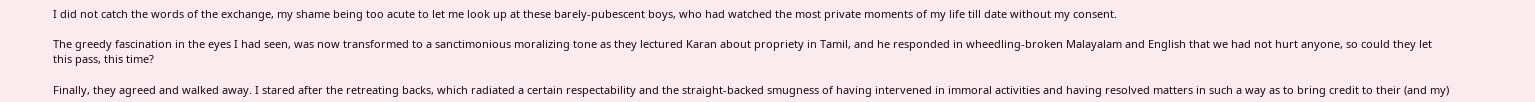I did not catch the words of the exchange, my shame being too acute to let me look up at these barely-pubescent boys, who had watched the most private moments of my life till date without my consent.

The greedy fascination in the eyes I had seen, was now transformed to a sanctimonious moralizing tone as they lectured Karan about propriety in Tamil, and he responded in wheedling-broken Malayalam and English that we had not hurt anyone, so could they let this pass, this time?

Finally, they agreed and walked away. I stared after the retreating backs, which radiated a certain respectability and the straight-backed smugness of having intervened in immoral activities and having resolved matters in such a way as to bring credit to their (and my)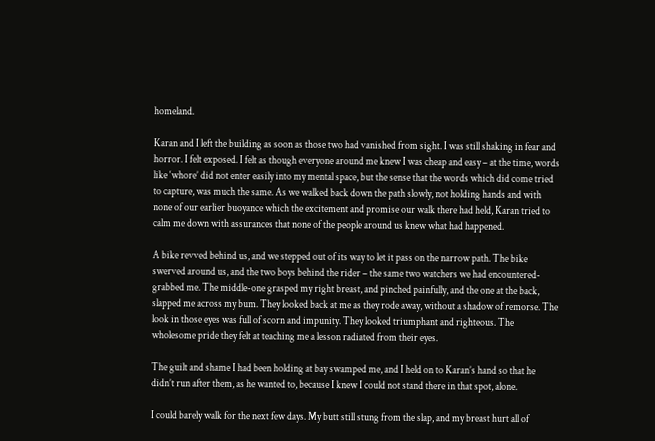homeland.

Karan and I left the building as soon as those two had vanished from sight. I was still shaking in fear and horror. I felt exposed. I felt as though everyone around me knew I was cheap and easy – at the time, words like ‘whore’ did not enter easily into my mental space, but the sense that the words which did come tried to capture, was much the same. As we walked back down the path slowly, not holding hands and with none of our earlier buoyance which the excitement and promise our walk there had held, Karan tried to calm me down with assurances that none of the people around us knew what had happened.

A bike revved behind us, and we stepped out of its way to let it pass on the narrow path. The bike swerved around us, and the two boys behind the rider – the same two watchers we had encountered- grabbed me. The middle-one grasped my right breast, and pinched painfully, and the one at the back, slapped me across my bum. They looked back at me as they rode away, without a shadow of remorse. The look in those eyes was full of scorn and impunity. They looked triumphant and righteous. The wholesome pride they felt at teaching me a lesson radiated from their eyes.

The guilt and shame I had been holding at bay swamped me, and I held on to Karan’s hand so that he didn’t run after them, as he wanted to, because I knew I could not stand there in that spot, alone.

I could barely walk for the next few days. My butt still stung from the slap, and my breast hurt all of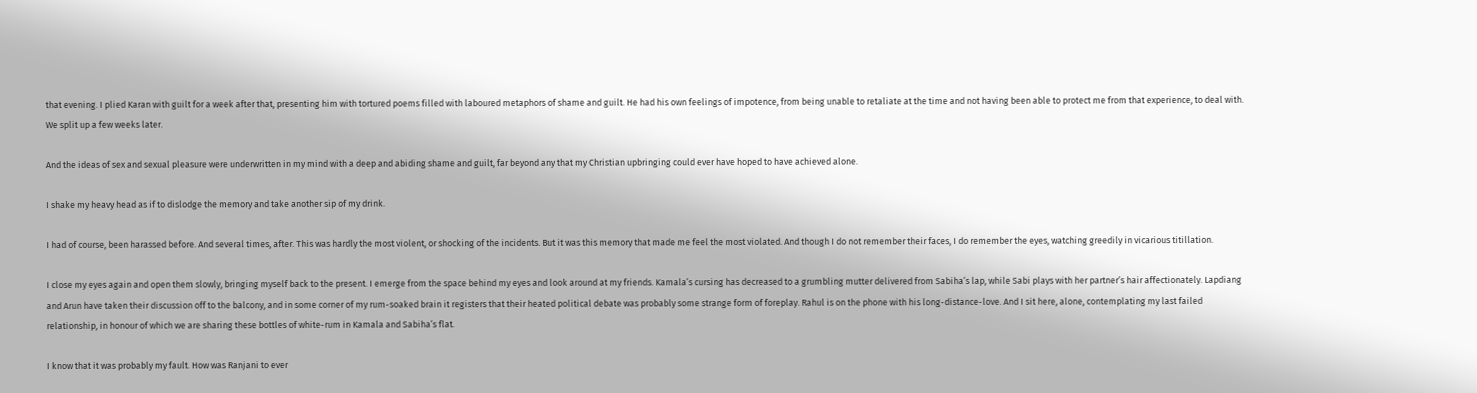that evening. I plied Karan with guilt for a week after that, presenting him with tortured poems filled with laboured metaphors of shame and guilt. He had his own feelings of impotence, from being unable to retaliate at the time and not having been able to protect me from that experience, to deal with. We split up a few weeks later.

And the ideas of sex and sexual pleasure were underwritten in my mind with a deep and abiding shame and guilt, far beyond any that my Christian upbringing could ever have hoped to have achieved alone.

I shake my heavy head as if to dislodge the memory and take another sip of my drink.

I had of course, been harassed before. And several times, after. This was hardly the most violent, or shocking of the incidents. But it was this memory that made me feel the most violated. And though I do not remember their faces, I do remember the eyes, watching greedily in vicarious titillation.

I close my eyes again and open them slowly, bringing myself back to the present. I emerge from the space behind my eyes and look around at my friends. Kamala’s cursing has decreased to a grumbling mutter delivered from Sabiha’s lap, while Sabi plays with her partner’s hair affectionately. Lapdiang and Arun have taken their discussion off to the balcony, and in some corner of my rum-soaked brain it registers that their heated political debate was probably some strange form of foreplay. Rahul is on the phone with his long-distance-love. And I sit here, alone, contemplating my last failed relationship, in honour of which we are sharing these bottles of white-rum in Kamala and Sabiha’s flat.

I know that it was probably my fault. How was Ranjani to ever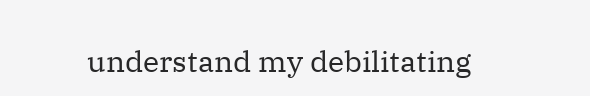understand my debilitating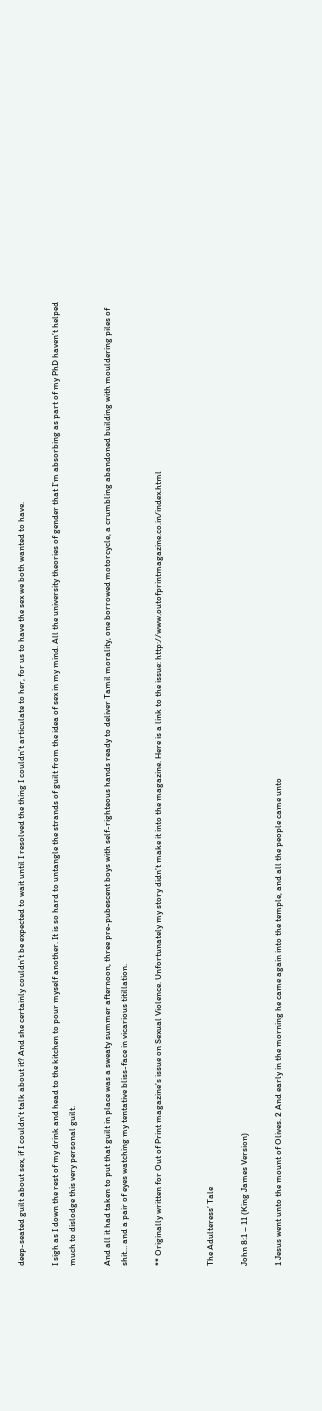deep-seated guilt about sex, if I couldn’t talk about it? And she certainly couldn’t be expected to wait until I resolved the thing I couldn’t articulate to her, for us to have the sex we both wanted to have.

I sigh as I down the rest of my drink and head to the kitchen to pour myself another. It is so hard to untangle the strands of guilt from the idea of sex in my mind. All the university theories of gender that I’m absorbing as part of my PhD haven’t helped much to dislodge this very personal guilt.

And all it had taken to put that guilt in place was a sweaty summer afternoon, three pre-pubescent boys with self-righteous hands ready to deliver Tamil morality, one borrowed motorcycle, a crumbling abandoned building with mouldering piles of shit… and a pair of eyes watching my tentative bliss-face in vicarious titillation.

** Originally written for Out of Print magazine’s issue on Sexual Violence. Unfortunately my story didn’t make it into the magazine. Here is a link to the issue: http://www.outofprintmagazine.co.in/index.html


The Adulteress’ Tale

John 8:1 – 11 (King James Version)

1 Jesus went unto the mount of Olives. 2 And early in the morning he came again into the temple, and all the people came unto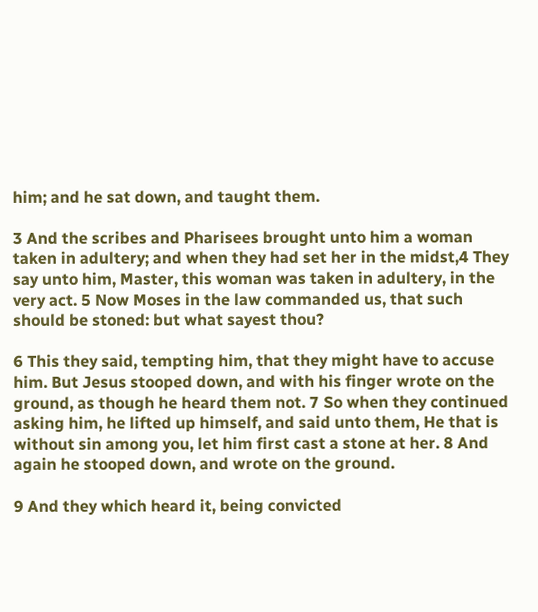him; and he sat down, and taught them.

3 And the scribes and Pharisees brought unto him a woman taken in adultery; and when they had set her in the midst,4 They say unto him, Master, this woman was taken in adultery, in the very act. 5 Now Moses in the law commanded us, that such should be stoned: but what sayest thou?

6 This they said, tempting him, that they might have to accuse him. But Jesus stooped down, and with his finger wrote on the ground, as though he heard them not. 7 So when they continued asking him, he lifted up himself, and said unto them, He that is without sin among you, let him first cast a stone at her. 8 And again he stooped down, and wrote on the ground.

9 And they which heard it, being convicted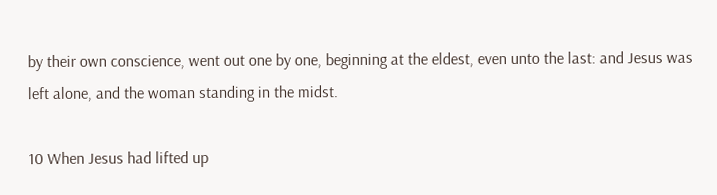by their own conscience, went out one by one, beginning at the eldest, even unto the last: and Jesus was left alone, and the woman standing in the midst.

10 When Jesus had lifted up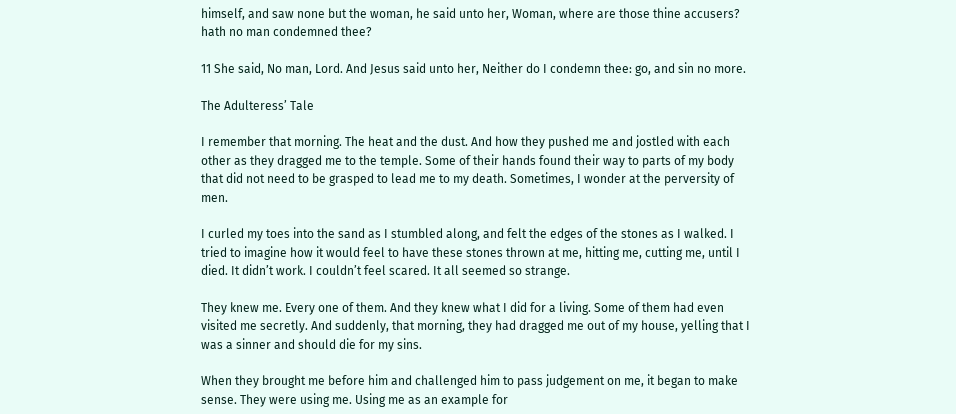himself, and saw none but the woman, he said unto her, Woman, where are those thine accusers? hath no man condemned thee?

11 She said, No man, Lord. And Jesus said unto her, Neither do I condemn thee: go, and sin no more.

The Adulteress’ Tale

I remember that morning. The heat and the dust. And how they pushed me and jostled with each other as they dragged me to the temple. Some of their hands found their way to parts of my body that did not need to be grasped to lead me to my death. Sometimes, I wonder at the perversity of men.

I curled my toes into the sand as I stumbled along, and felt the edges of the stones as I walked. I tried to imagine how it would feel to have these stones thrown at me, hitting me, cutting me, until I died. It didn’t work. I couldn’t feel scared. It all seemed so strange.

They knew me. Every one of them. And they knew what I did for a living. Some of them had even visited me secretly. And suddenly, that morning, they had dragged me out of my house, yelling that I was a sinner and should die for my sins.

When they brought me before him and challenged him to pass judgement on me, it began to make sense. They were using me. Using me as an example for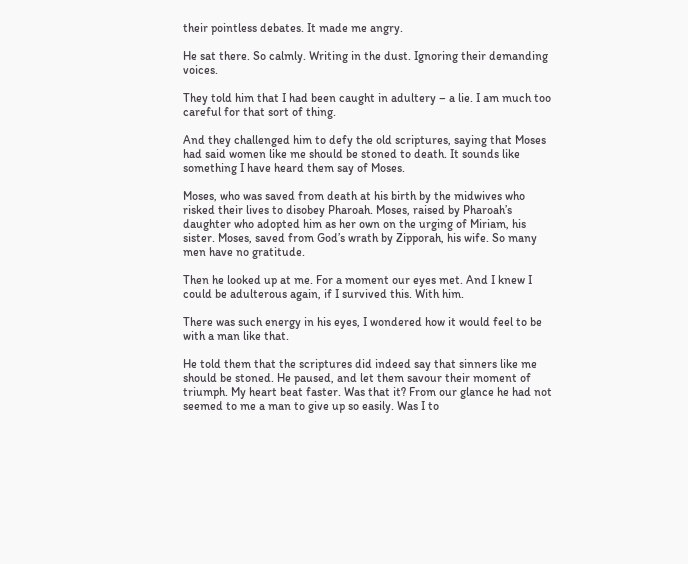their pointless debates. It made me angry.

He sat there. So calmly. Writing in the dust. Ignoring their demanding voices.

They told him that I had been caught in adultery – a lie. I am much too careful for that sort of thing.

And they challenged him to defy the old scriptures, saying that Moses had said women like me should be stoned to death. It sounds like something I have heard them say of Moses.

Moses, who was saved from death at his birth by the midwives who risked their lives to disobey Pharoah. Moses, raised by Pharoah’s daughter who adopted him as her own on the urging of Miriam, his sister. Moses, saved from God’s wrath by Zipporah, his wife. So many men have no gratitude.

Then he looked up at me. For a moment our eyes met. And I knew I could be adulterous again, if I survived this. With him.

There was such energy in his eyes, I wondered how it would feel to be with a man like that.

He told them that the scriptures did indeed say that sinners like me should be stoned. He paused, and let them savour their moment of triumph. My heart beat faster. Was that it? From our glance he had not seemed to me a man to give up so easily. Was I to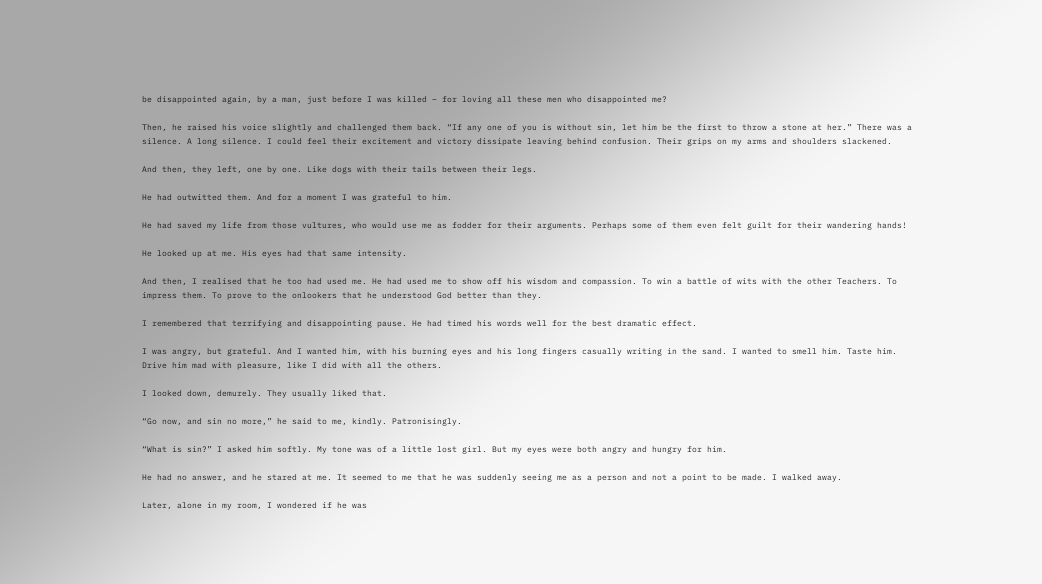be disappointed again, by a man, just before I was killed – for loving all these men who disappointed me?

Then, he raised his voice slightly and challenged them back. “If any one of you is without sin, let him be the first to throw a stone at her.” There was a silence. A long silence. I could feel their excitement and victory dissipate leaving behind confusion. Their grips on my arms and shoulders slackened.

And then, they left, one by one. Like dogs with their tails between their legs.

He had outwitted them. And for a moment I was grateful to him.

He had saved my life from those vultures, who would use me as fodder for their arguments. Perhaps some of them even felt guilt for their wandering hands!

He looked up at me. His eyes had that same intensity.

And then, I realised that he too had used me. He had used me to show off his wisdom and compassion. To win a battle of wits with the other Teachers. To impress them. To prove to the onlookers that he understood God better than they.

I remembered that terrifying and disappointing pause. He had timed his words well for the best dramatic effect.

I was angry, but grateful. And I wanted him, with his burning eyes and his long fingers casually writing in the sand. I wanted to smell him. Taste him. Drive him mad with pleasure, like I did with all the others.

I looked down, demurely. They usually liked that.

“Go now, and sin no more,” he said to me, kindly. Patronisingly.

“What is sin?” I asked him softly. My tone was of a little lost girl. But my eyes were both angry and hungry for him.

He had no answer, and he stared at me. It seemed to me that he was suddenly seeing me as a person and not a point to be made. I walked away.

Later, alone in my room, I wondered if he was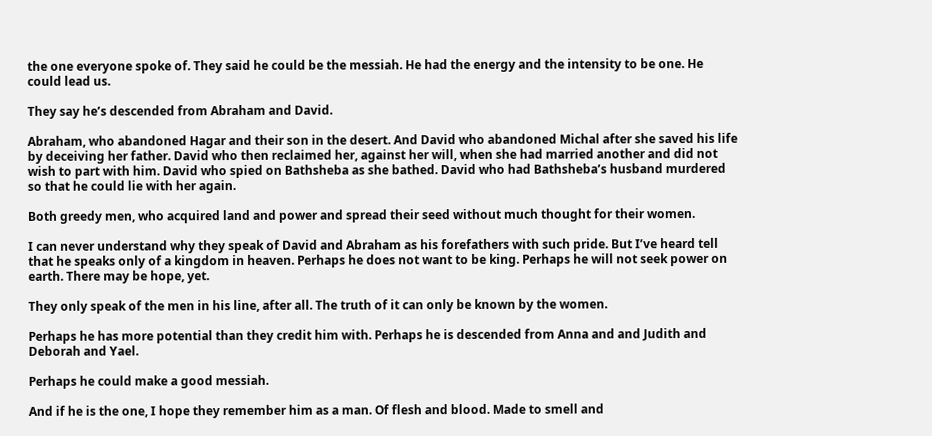the one everyone spoke of. They said he could be the messiah. He had the energy and the intensity to be one. He could lead us.

They say he’s descended from Abraham and David.

Abraham, who abandoned Hagar and their son in the desert. And David who abandoned Michal after she saved his life by deceiving her father. David who then reclaimed her, against her will, when she had married another and did not wish to part with him. David who spied on Bathsheba as she bathed. David who had Bathsheba’s husband murdered so that he could lie with her again.

Both greedy men, who acquired land and power and spread their seed without much thought for their women.

I can never understand why they speak of David and Abraham as his forefathers with such pride. But I’ve heard tell that he speaks only of a kingdom in heaven. Perhaps he does not want to be king. Perhaps he will not seek power on earth. There may be hope, yet.

They only speak of the men in his line, after all. The truth of it can only be known by the women.

Perhaps he has more potential than they credit him with. Perhaps he is descended from Anna and and Judith and Deborah and Yael.

Perhaps he could make a good messiah.

And if he is the one, I hope they remember him as a man. Of flesh and blood. Made to smell and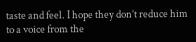taste and feel. I hope they don’t reduce him to a voice from the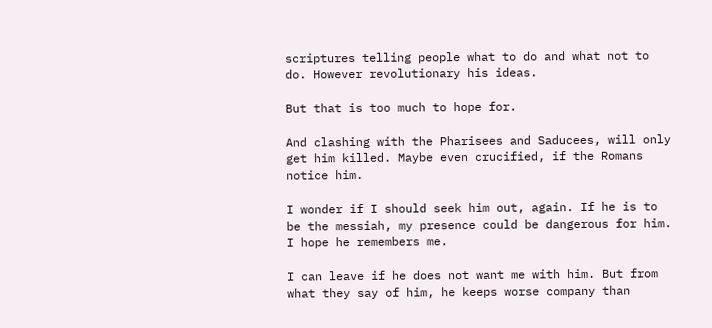scriptures telling people what to do and what not to do. However revolutionary his ideas.

But that is too much to hope for.

And clashing with the Pharisees and Saducees, will only get him killed. Maybe even crucified, if the Romans notice him.

I wonder if I should seek him out, again. If he is to be the messiah, my presence could be dangerous for him. I hope he remembers me.

I can leave if he does not want me with him. But from what they say of him, he keeps worse company than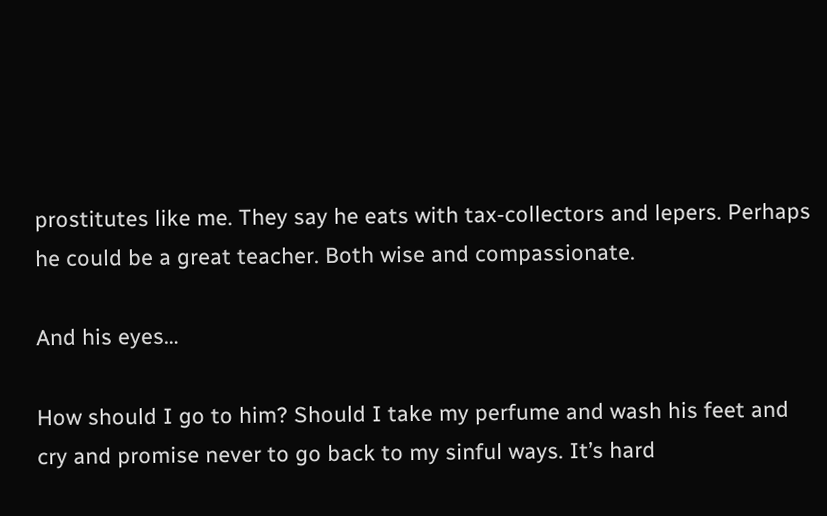prostitutes like me. They say he eats with tax-collectors and lepers. Perhaps he could be a great teacher. Both wise and compassionate.

And his eyes…

How should I go to him? Should I take my perfume and wash his feet and cry and promise never to go back to my sinful ways. It’s hard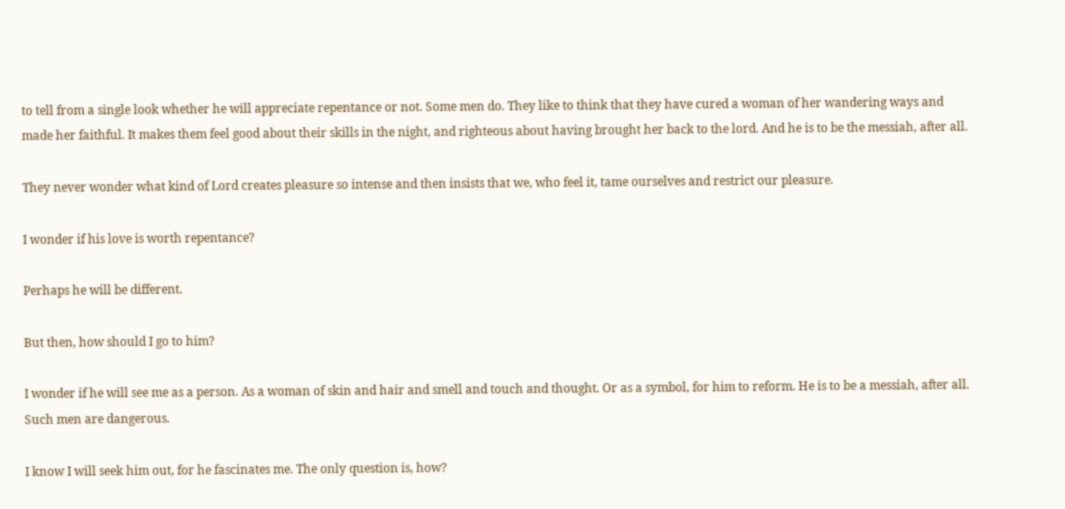to tell from a single look whether he will appreciate repentance or not. Some men do. They like to think that they have cured a woman of her wandering ways and made her faithful. It makes them feel good about their skills in the night, and righteous about having brought her back to the lord. And he is to be the messiah, after all.

They never wonder what kind of Lord creates pleasure so intense and then insists that we, who feel it, tame ourselves and restrict our pleasure.

I wonder if his love is worth repentance?

Perhaps he will be different.

But then, how should I go to him?

I wonder if he will see me as a person. As a woman of skin and hair and smell and touch and thought. Or as a symbol, for him to reform. He is to be a messiah, after all. Such men are dangerous.

I know I will seek him out, for he fascinates me. The only question is, how?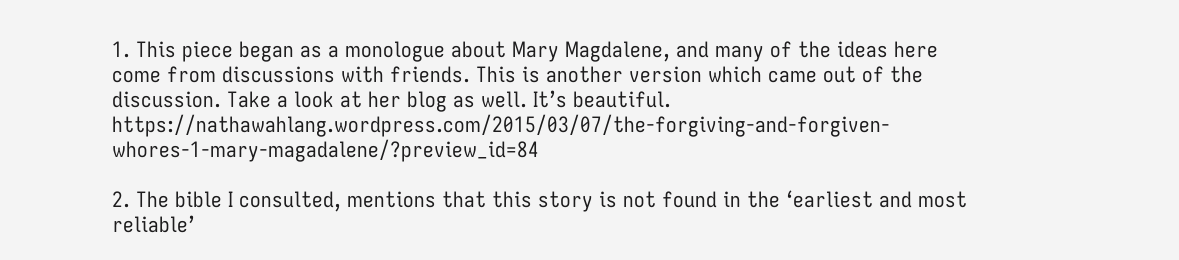1. This piece began as a monologue about Mary Magdalene, and many of the ideas here come from discussions with friends. This is another version which came out of the discussion. Take a look at her blog as well. It’s beautiful. https://nathawahlang.wordpress.com/2015/03/07/the-forgiving-and-forgiven-whores-1-mary-magadalene/?preview_id=84

2. The bible I consulted, mentions that this story is not found in the ‘earliest and most reliable’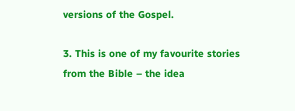versions of the Gospel.

3. This is one of my favourite stories from the Bible – the idea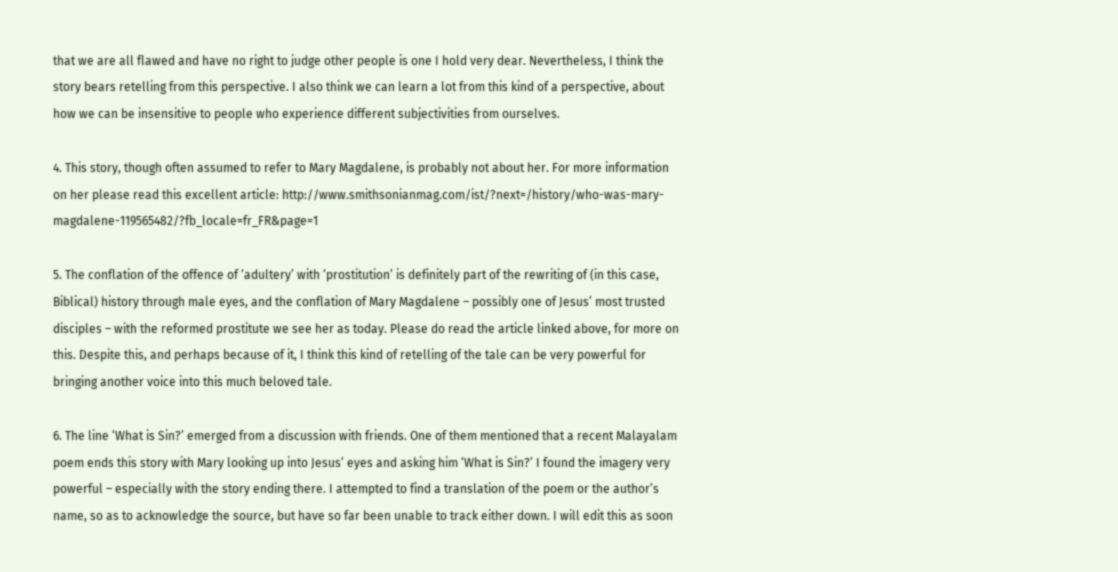that we are all flawed and have no right to judge other people is one I hold very dear. Nevertheless, I think the story bears retelling from this perspective. I also think we can learn a lot from this kind of a perspective, about how we can be insensitive to people who experience different subjectivities from ourselves.

4. This story, though often assumed to refer to Mary Magdalene, is probably not about her. For more information on her please read this excellent article: http://www.smithsonianmag.com/ist/?next=/history/who-was-mary-magdalene-119565482/?fb_locale=fr_FR&page=1

5. The conflation of the offence of ‘adultery’ with ‘prostitution’ is definitely part of the rewriting of (in this case, Biblical) history through male eyes, and the conflation of Mary Magdalene – possibly one of Jesus’ most trusted disciples – with the reformed prostitute we see her as today. Please do read the article linked above, for more on this. Despite this, and perhaps because of it, I think this kind of retelling of the tale can be very powerful for bringing another voice into this much beloved tale.

6. The line ‘What is Sin?’ emerged from a discussion with friends. One of them mentioned that a recent Malayalam poem ends this story with Mary looking up into Jesus’ eyes and asking him ‘What is Sin?’ I found the imagery very powerful – especially with the story ending there. I attempted to find a translation of the poem or the author’s name, so as to acknowledge the source, but have so far been unable to track either down. I will edit this as soon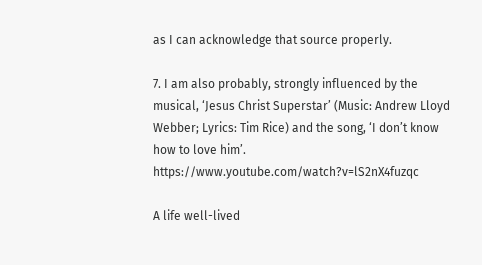as I can acknowledge that source properly.

7. I am also probably, strongly influenced by the musical, ‘Jesus Christ Superstar’ (Music: Andrew Lloyd Webber; Lyrics: Tim Rice) and the song, ‘I don’t know how to love him’. https://www.youtube.com/watch?v=lS2nX4fuzqc

A life well-lived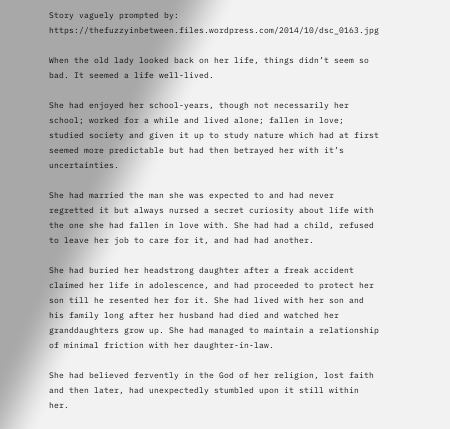Story vaguely prompted by: https://thefuzzyinbetween.files.wordpress.com/2014/10/dsc_0163.jpg

When the old lady looked back on her life, things didn’t seem so bad. It seemed a life well-lived.

She had enjoyed her school-years, though not necessarily her school; worked for a while and lived alone; fallen in love; studied society and given it up to study nature which had at first seemed more predictable but had then betrayed her with it’s uncertainties.

She had married the man she was expected to and had never regretted it but always nursed a secret curiosity about life with the one she had fallen in love with. She had had a child, refused to leave her job to care for it, and had had another.

She had buried her headstrong daughter after a freak accident claimed her life in adolescence, and had proceeded to protect her son till he resented her for it. She had lived with her son and his family long after her husband had died and watched her granddaughters grow up. She had managed to maintain a relationship of minimal friction with her daughter-in-law.

She had believed fervently in the God of her religion, lost faith and then later, had unexpectedly stumbled upon it still within her.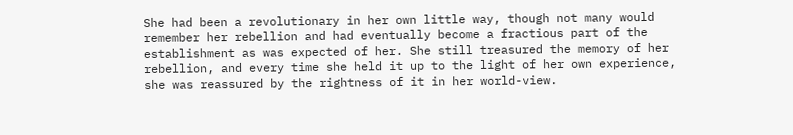She had been a revolutionary in her own little way, though not many would remember her rebellion and had eventually become a fractious part of the establishment as was expected of her. She still treasured the memory of her rebellion, and every time she held it up to the light of her own experience, she was reassured by the rightness of it in her world-view.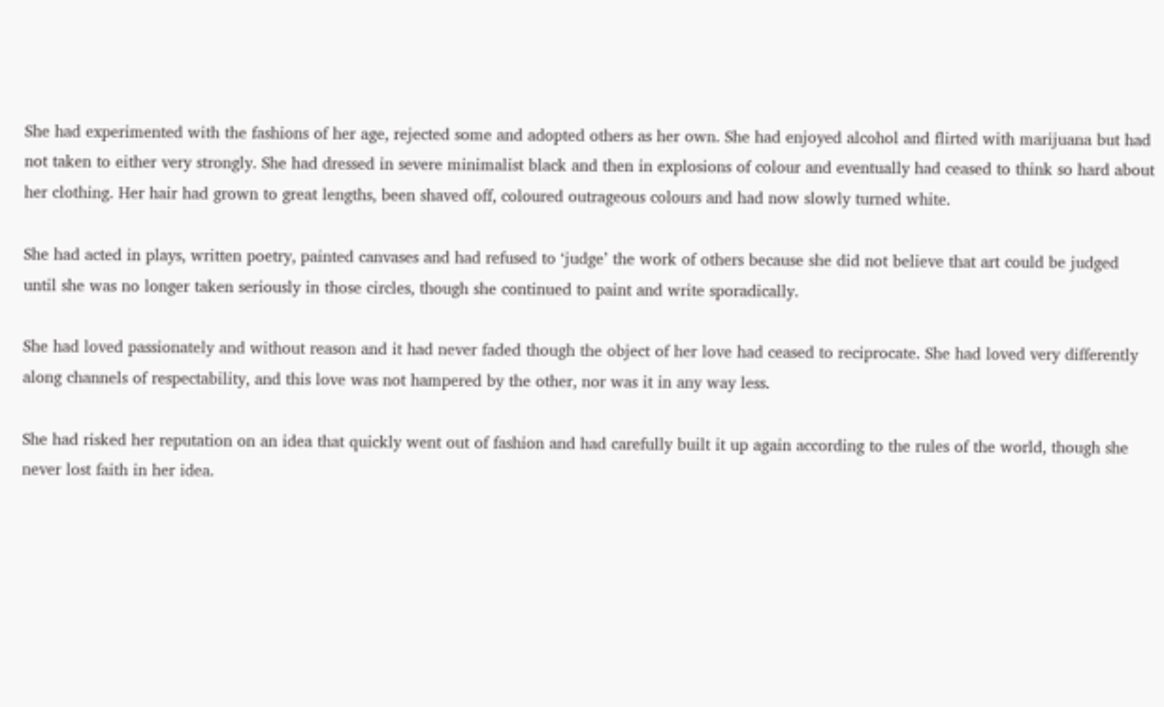She had experimented with the fashions of her age, rejected some and adopted others as her own. She had enjoyed alcohol and flirted with marijuana but had not taken to either very strongly. She had dressed in severe minimalist black and then in explosions of colour and eventually had ceased to think so hard about her clothing. Her hair had grown to great lengths, been shaved off, coloured outrageous colours and had now slowly turned white.

She had acted in plays, written poetry, painted canvases and had refused to ‘judge’ the work of others because she did not believe that art could be judged until she was no longer taken seriously in those circles, though she continued to paint and write sporadically.

She had loved passionately and without reason and it had never faded though the object of her love had ceased to reciprocate. She had loved very differently along channels of respectability, and this love was not hampered by the other, nor was it in any way less.

She had risked her reputation on an idea that quickly went out of fashion and had carefully built it up again according to the rules of the world, though she never lost faith in her idea.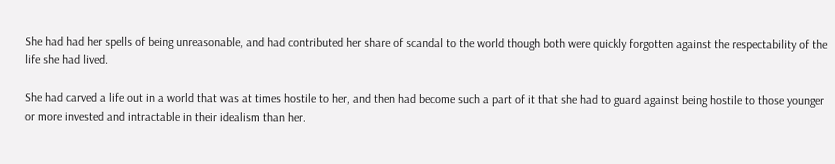She had had her spells of being unreasonable, and had contributed her share of scandal to the world though both were quickly forgotten against the respectability of the life she had lived.

She had carved a life out in a world that was at times hostile to her, and then had become such a part of it that she had to guard against being hostile to those younger or more invested and intractable in their idealism than her.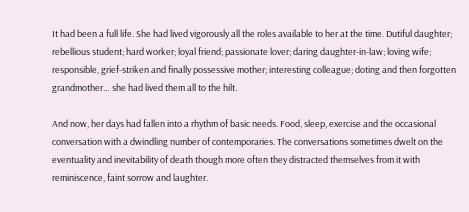It had been a full life. She had lived vigorously all the roles available to her at the time. Dutiful daughter; rebellious student; hard worker; loyal friend; passionate lover; daring daughter-in-law; loving wife; responsible, grief-striken and finally possessive mother; interesting colleague; doting and then forgotten grandmother… she had lived them all to the hilt.

And now, her days had fallen into a rhythm of basic needs. Food, sleep, exercise and the occasional conversation with a dwindling number of contemporaries. The conversations sometimes dwelt on the eventuality and inevitability of death though more often they distracted themselves from it with reminiscence, faint sorrow and laughter.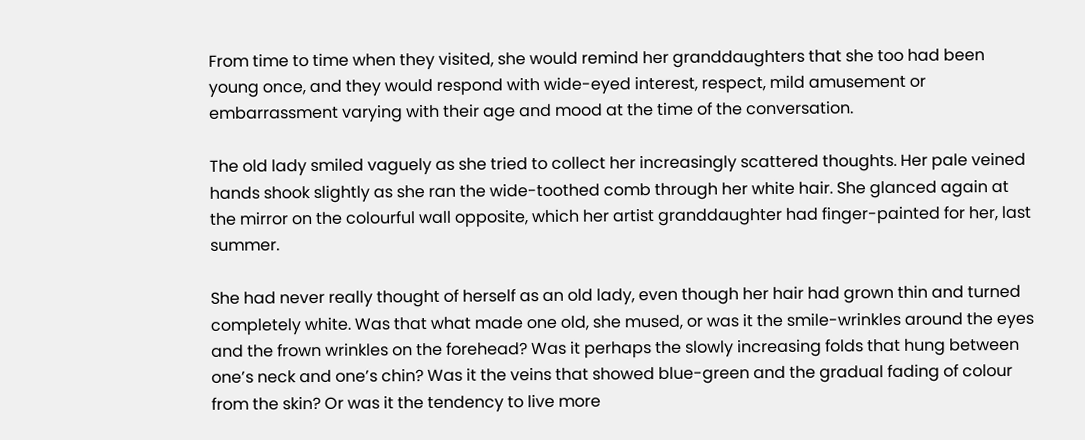From time to time when they visited, she would remind her granddaughters that she too had been young once, and they would respond with wide-eyed interest, respect, mild amusement or embarrassment varying with their age and mood at the time of the conversation.

The old lady smiled vaguely as she tried to collect her increasingly scattered thoughts. Her pale veined hands shook slightly as she ran the wide-toothed comb through her white hair. She glanced again at the mirror on the colourful wall opposite, which her artist granddaughter had finger-painted for her, last summer.

She had never really thought of herself as an old lady, even though her hair had grown thin and turned completely white. Was that what made one old, she mused, or was it the smile-wrinkles around the eyes and the frown wrinkles on the forehead? Was it perhaps the slowly increasing folds that hung between one’s neck and one’s chin? Was it the veins that showed blue-green and the gradual fading of colour from the skin? Or was it the tendency to live more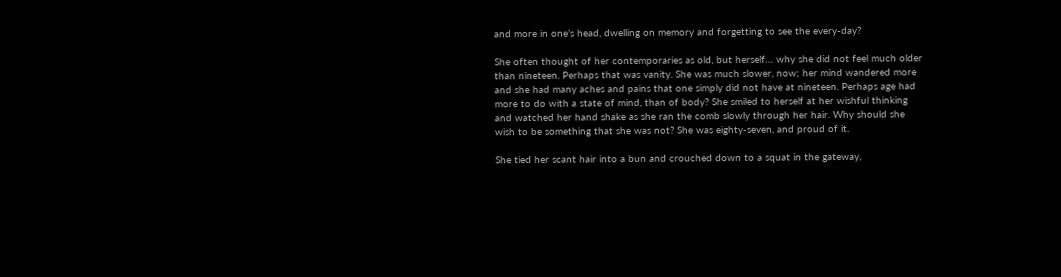and more in one’s head, dwelling on memory and forgetting to see the every-day?

She often thought of her contemporaries as old, but herself… why she did not feel much older than nineteen. Perhaps that was vanity. She was much slower, now; her mind wandered more and she had many aches and pains that one simply did not have at nineteen. Perhaps age had more to do with a state of mind, than of body? She smiled to herself at her wishful thinking and watched her hand shake as she ran the comb slowly through her hair. Why should she wish to be something that she was not? She was eighty-seven, and proud of it.

She tied her scant hair into a bun and crouched down to a squat in the gateway,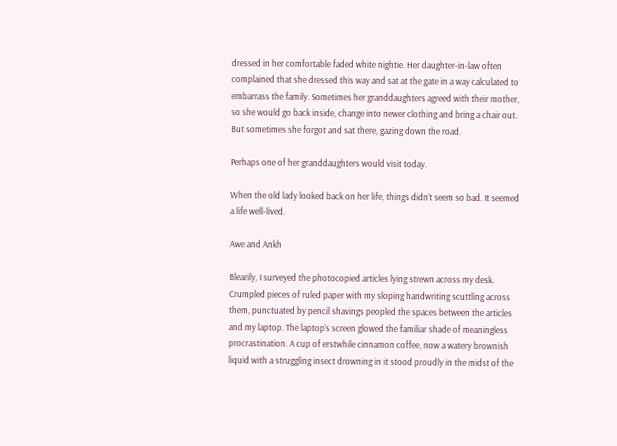dressed in her comfortable faded white nightie. Her daughter-in-law often complained that she dressed this way and sat at the gate in a way calculated to embarrass the family. Sometimes her granddaughters agreed with their mother, so she would go back inside, change into newer clothing and bring a chair out. But sometimes she forgot and sat there, gazing down the road.

Perhaps one of her granddaughters would visit today.

When the old lady looked back on her life, things didn’t seem so bad. It seemed a life well-lived.

Awe and Ankh

Blearily, I surveyed the photocopied articles lying strewn across my desk. Crumpled pieces of ruled paper with my sloping handwriting scuttling across them, punctuated by pencil shavings peopled the spaces between the articles and my laptop. The laptop’s screen glowed the familiar shade of meaningless procrastination. A cup of erstwhile cinnamon coffee, now a watery brownish liquid with a struggling insect drowning in it stood proudly in the midst of the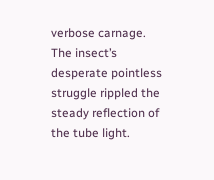verbose carnage. The insect’s desperate pointless struggle rippled the steady reflection of the tube light.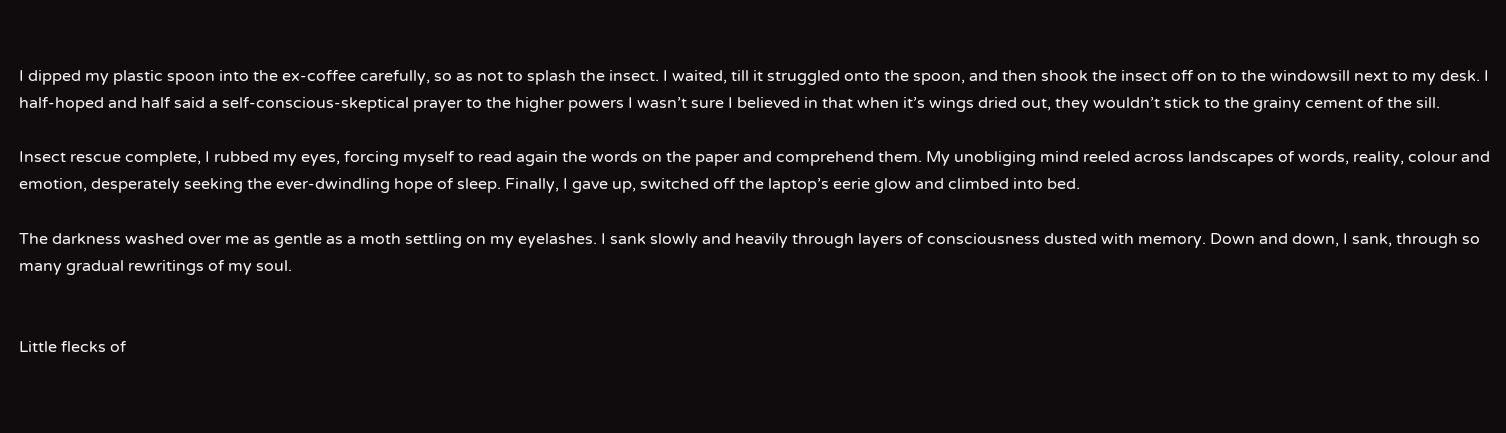I dipped my plastic spoon into the ex-coffee carefully, so as not to splash the insect. I waited, till it struggled onto the spoon, and then shook the insect off on to the windowsill next to my desk. I half-hoped and half said a self-conscious-skeptical prayer to the higher powers I wasn’t sure I believed in that when it’s wings dried out, they wouldn’t stick to the grainy cement of the sill.

Insect rescue complete, I rubbed my eyes, forcing myself to read again the words on the paper and comprehend them. My unobliging mind reeled across landscapes of words, reality, colour and emotion, desperately seeking the ever-dwindling hope of sleep. Finally, I gave up, switched off the laptop’s eerie glow and climbed into bed.

The darkness washed over me as gentle as a moth settling on my eyelashes. I sank slowly and heavily through layers of consciousness dusted with memory. Down and down, I sank, through so many gradual rewritings of my soul.


Little flecks of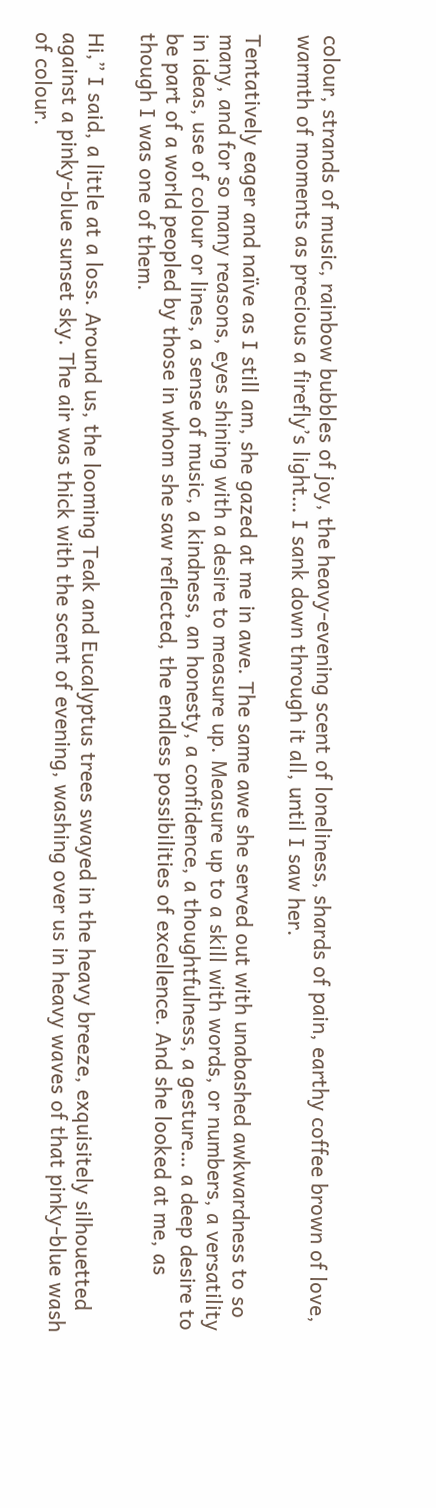colour, strands of music, rainbow bubbles of joy, the heavy-evening scent of loneliness, shards of pain, earthy coffee brown of love, warmth of moments as precious a firefly’s light… I sank down through it all, until I saw her.

Tentatively eager and naïve as I still am, she gazed at me in awe. The same awe she served out with unabashed awkwardness to so many, and for so many reasons, eyes shining with a desire to measure up. Measure up to a skill with words, or numbers, a versatility in ideas, use of colour or lines, a sense of music, a kindness, an honesty, a confidence, a thoughtfulness, a gesture… a deep desire to be part of a world peopled by those in whom she saw reflected, the endless possibilities of excellence. And she looked at me, as though I was one of them.

Hi,” I said, a little at a loss. Around us, the looming Teak and Eucalyptus trees swayed in the heavy breeze, exquisitely silhouetted against a pinky-blue sunset sky. The air was thick with the scent of evening, washing over us in heavy waves of that pinky-blue wash of colour.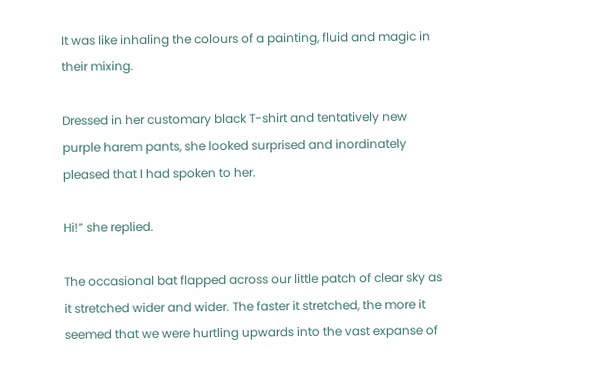It was like inhaling the colours of a painting, fluid and magic in their mixing.

Dressed in her customary black T-shirt and tentatively new purple harem pants, she looked surprised and inordinately pleased that I had spoken to her.

Hi!” she replied.

The occasional bat flapped across our little patch of clear sky as it stretched wider and wider. The faster it stretched, the more it seemed that we were hurtling upwards into the vast expanse of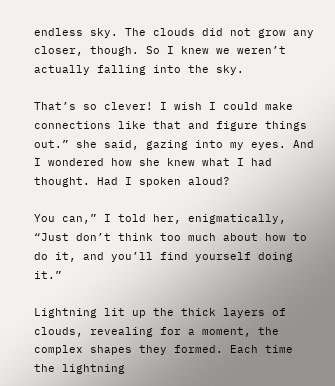endless sky. The clouds did not grow any closer, though. So I knew we weren’t actually falling into the sky.

That’s so clever! I wish I could make connections like that and figure things out.” she said, gazing into my eyes. And I wondered how she knew what I had thought. Had I spoken aloud?

You can,” I told her, enigmatically, “Just don’t think too much about how to do it, and you’ll find yourself doing it.”

Lightning lit up the thick layers of clouds, revealing for a moment, the complex shapes they formed. Each time the lightning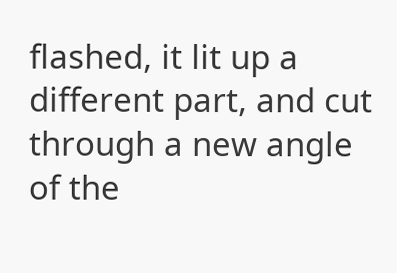flashed, it lit up a different part, and cut through a new angle of the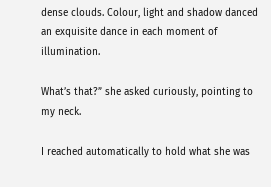dense clouds. Colour, light and shadow danced an exquisite dance in each moment of illumination.

What’s that?” she asked curiously, pointing to my neck.

I reached automatically to hold what she was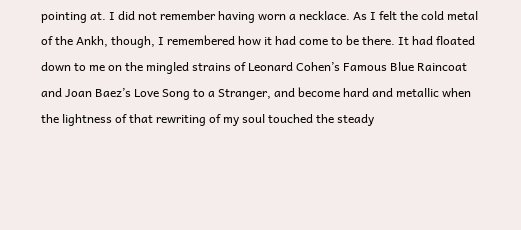pointing at. I did not remember having worn a necklace. As I felt the cold metal of the Ankh, though, I remembered how it had come to be there. It had floated down to me on the mingled strains of Leonard Cohen’s Famous Blue Raincoat and Joan Baez’s Love Song to a Stranger, and become hard and metallic when the lightness of that rewriting of my soul touched the steady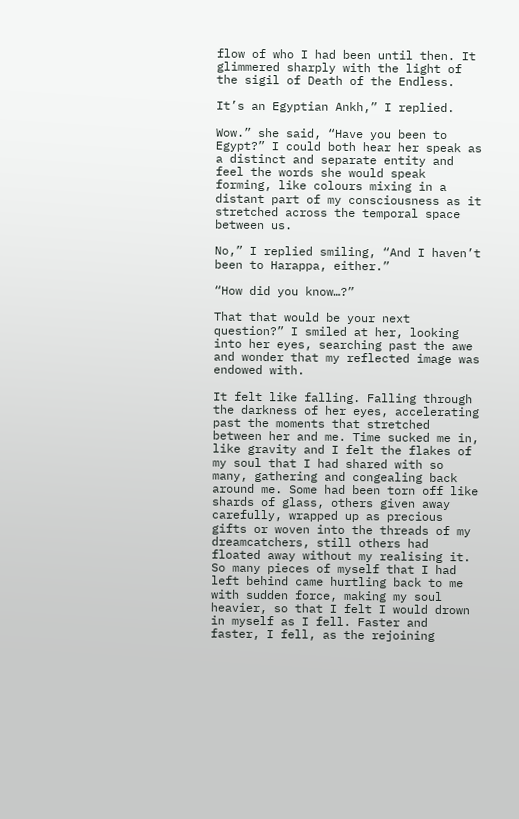flow of who I had been until then. It glimmered sharply with the light of the sigil of Death of the Endless.

It’s an Egyptian Ankh,” I replied.

Wow.” she said, “Have you been to Egypt?” I could both hear her speak as a distinct and separate entity and feel the words she would speak forming, like colours mixing in a distant part of my consciousness as it stretched across the temporal space between us.

No,” I replied smiling, “And I haven’t been to Harappa, either.”

“How did you know…?”

That that would be your next question?” I smiled at her, looking into her eyes, searching past the awe and wonder that my reflected image was endowed with.

It felt like falling. Falling through the darkness of her eyes, accelerating past the moments that stretched between her and me. Time sucked me in, like gravity and I felt the flakes of my soul that I had shared with so many, gathering and congealing back around me. Some had been torn off like shards of glass, others given away carefully, wrapped up as precious gifts or woven into the threads of my dreamcatchers, still others had floated away without my realising it. So many pieces of myself that I had left behind came hurtling back to me with sudden force, making my soul heavier, so that I felt I would drown in myself as I fell. Faster and faster, I fell, as the rejoining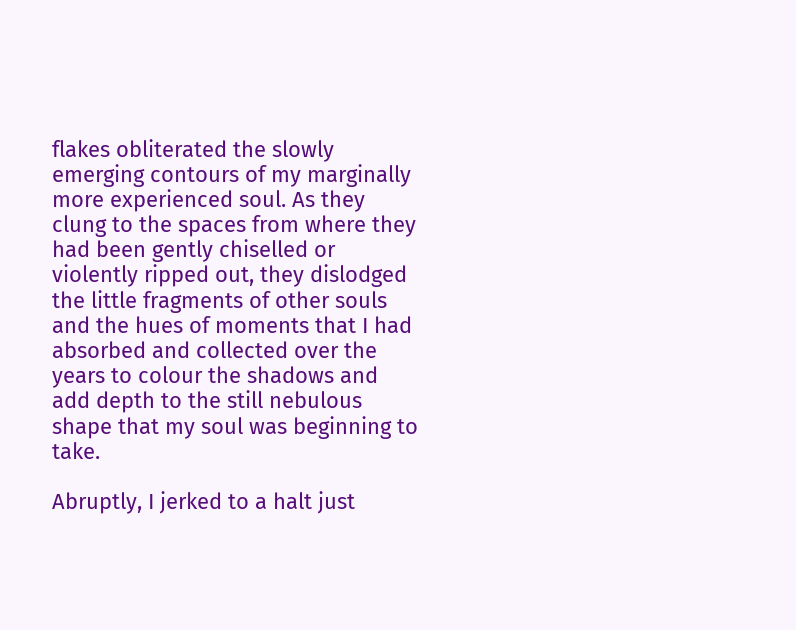flakes obliterated the slowly emerging contours of my marginally more experienced soul. As they clung to the spaces from where they had been gently chiselled or violently ripped out, they dislodged the little fragments of other souls and the hues of moments that I had absorbed and collected over the years to colour the shadows and add depth to the still nebulous shape that my soul was beginning to take.

Abruptly, I jerked to a halt just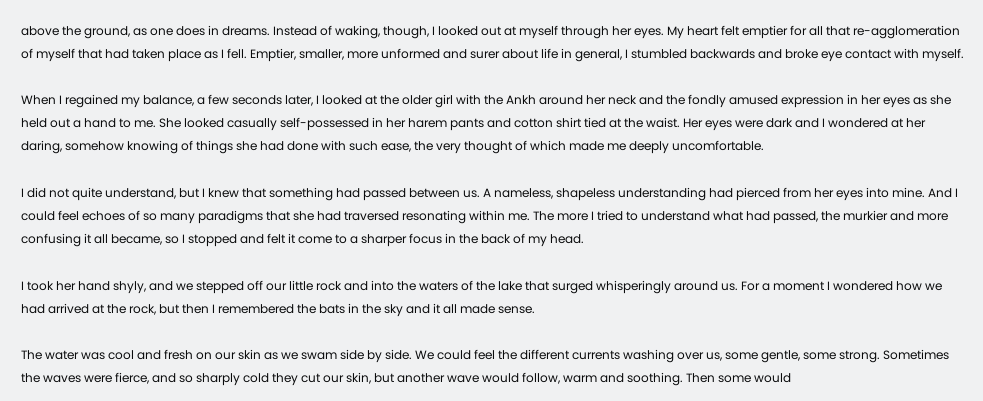above the ground, as one does in dreams. Instead of waking, though, I looked out at myself through her eyes. My heart felt emptier for all that re-agglomeration of myself that had taken place as I fell. Emptier, smaller, more unformed and surer about life in general, I stumbled backwards and broke eye contact with myself.

When I regained my balance, a few seconds later, I looked at the older girl with the Ankh around her neck and the fondly amused expression in her eyes as she held out a hand to me. She looked casually self-possessed in her harem pants and cotton shirt tied at the waist. Her eyes were dark and I wondered at her daring, somehow knowing of things she had done with such ease, the very thought of which made me deeply uncomfortable.

I did not quite understand, but I knew that something had passed between us. A nameless, shapeless understanding had pierced from her eyes into mine. And I could feel echoes of so many paradigms that she had traversed resonating within me. The more I tried to understand what had passed, the murkier and more confusing it all became, so I stopped and felt it come to a sharper focus in the back of my head.

I took her hand shyly, and we stepped off our little rock and into the waters of the lake that surged whisperingly around us. For a moment I wondered how we had arrived at the rock, but then I remembered the bats in the sky and it all made sense.

The water was cool and fresh on our skin as we swam side by side. We could feel the different currents washing over us, some gentle, some strong. Sometimes the waves were fierce, and so sharply cold they cut our skin, but another wave would follow, warm and soothing. Then some would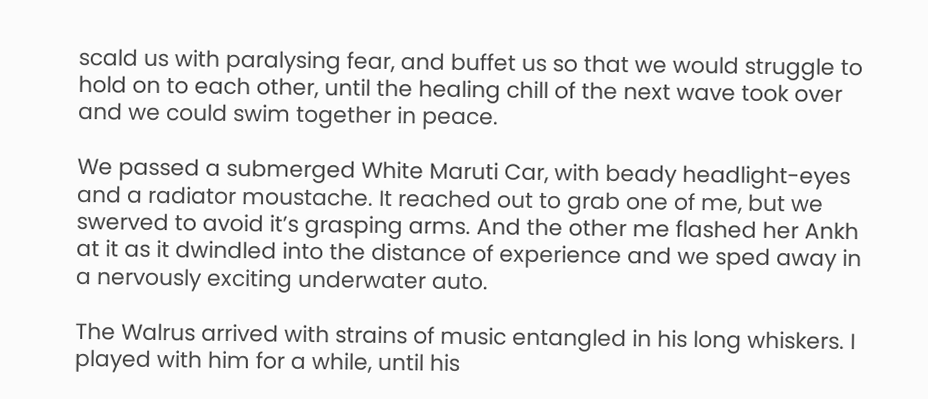scald us with paralysing fear, and buffet us so that we would struggle to hold on to each other, until the healing chill of the next wave took over and we could swim together in peace.

We passed a submerged White Maruti Car, with beady headlight-eyes and a radiator moustache. It reached out to grab one of me, but we swerved to avoid it’s grasping arms. And the other me flashed her Ankh at it as it dwindled into the distance of experience and we sped away in a nervously exciting underwater auto.

The Walrus arrived with strains of music entangled in his long whiskers. I played with him for a while, until his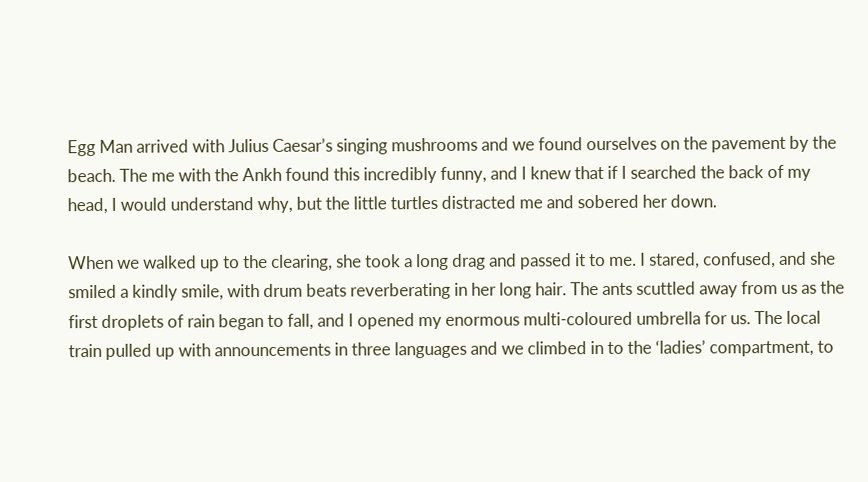Egg Man arrived with Julius Caesar’s singing mushrooms and we found ourselves on the pavement by the beach. The me with the Ankh found this incredibly funny, and I knew that if I searched the back of my head, I would understand why, but the little turtles distracted me and sobered her down.

When we walked up to the clearing, she took a long drag and passed it to me. I stared, confused, and she smiled a kindly smile, with drum beats reverberating in her long hair. The ants scuttled away from us as the first droplets of rain began to fall, and I opened my enormous multi-coloured umbrella for us. The local train pulled up with announcements in three languages and we climbed in to the ‘ladies’ compartment, to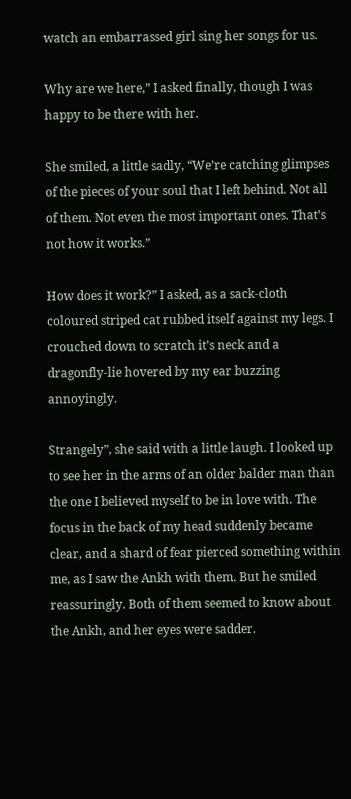watch an embarrassed girl sing her songs for us.

Why are we here,” I asked finally, though I was happy to be there with her.

She smiled, a little sadly, “We’re catching glimpses of the pieces of your soul that I left behind. Not all of them. Not even the most important ones. That’s not how it works.”

How does it work?” I asked, as a sack-cloth coloured striped cat rubbed itself against my legs. I crouched down to scratch it’s neck and a dragonfly-lie hovered by my ear buzzing annoyingly.

Strangely”, she said with a little laugh. I looked up to see her in the arms of an older balder man than the one I believed myself to be in love with. The focus in the back of my head suddenly became clear, and a shard of fear pierced something within me, as I saw the Ankh with them. But he smiled reassuringly. Both of them seemed to know about the Ankh, and her eyes were sadder.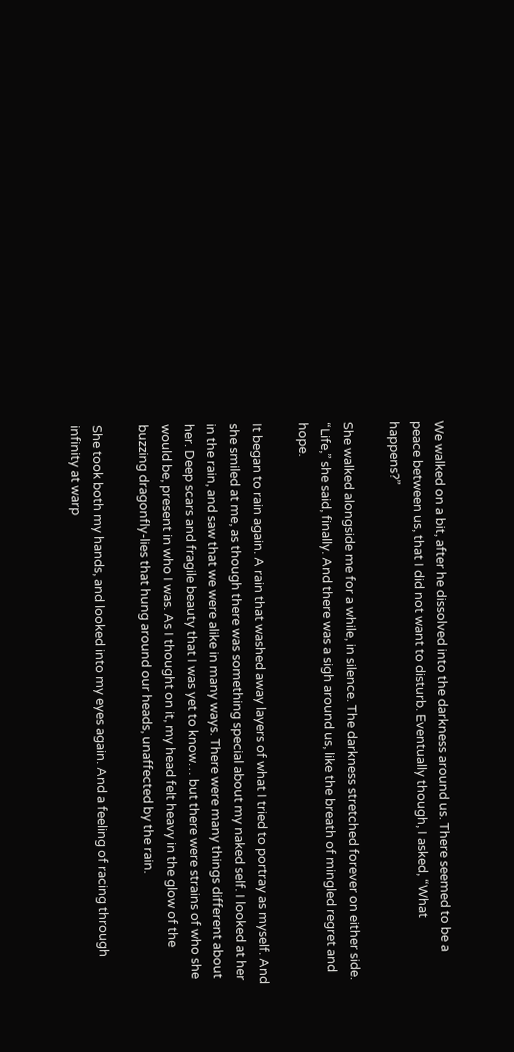We walked on a bit, after he dissolved into the darkness around us. There seemed to be a peace between us, that I did not want to disturb. Eventually though, I asked, “What happens?”

She walked alongside me for a while, in silence. The darkness stretched forever on either side. “Life,” she said, finally. And there was a sigh around us, like the breath of mingled regret and hope.

It began to rain again. A rain that washed away layers of what I tried to portray as myself. And she smiled at me, as though there was something special about my naked self. I looked at her in the rain, and saw that we were alike in many ways. There were many things different about her. Deep scars and fragile beauty that I was yet to know… but there were strains of who she would be, present in who I was. As I thought on it, my head felt heavy in the glow of the buzzing dragonfly-lies that hung around our heads, unaffected by the rain.

She took both my hands, and looked into my eyes again. And a feeling of racing through infinity at warp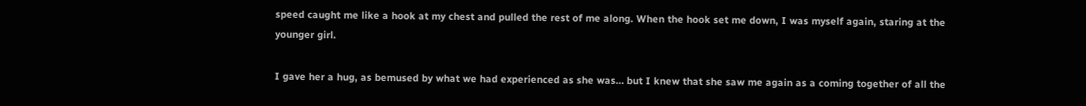speed caught me like a hook at my chest and pulled the rest of me along. When the hook set me down, I was myself again, staring at the younger girl.

I gave her a hug, as bemused by what we had experienced as she was… but I knew that she saw me again as a coming together of all the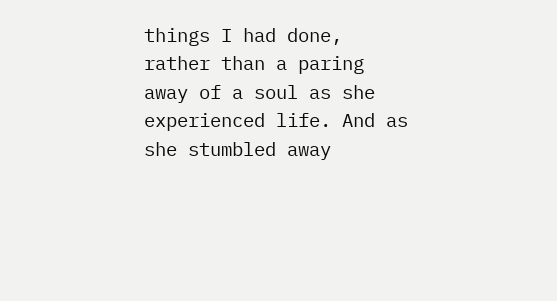things I had done, rather than a paring away of a soul as she experienced life. And as she stumbled away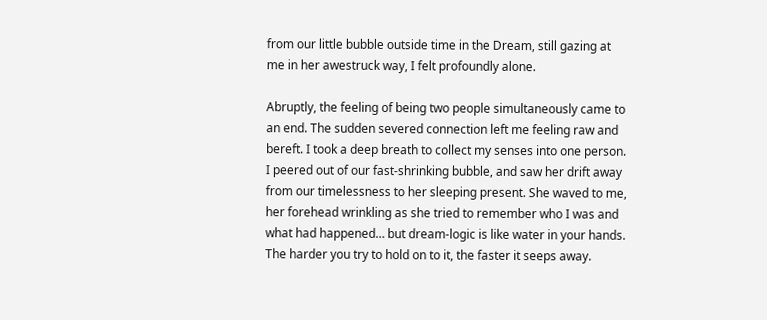from our little bubble outside time in the Dream, still gazing at me in her awestruck way, I felt profoundly alone.

Abruptly, the feeling of being two people simultaneously came to an end. The sudden severed connection left me feeling raw and bereft. I took a deep breath to collect my senses into one person. I peered out of our fast-shrinking bubble, and saw her drift away from our timelessness to her sleeping present. She waved to me, her forehead wrinkling as she tried to remember who I was and what had happened… but dream-logic is like water in your hands. The harder you try to hold on to it, the faster it seeps away.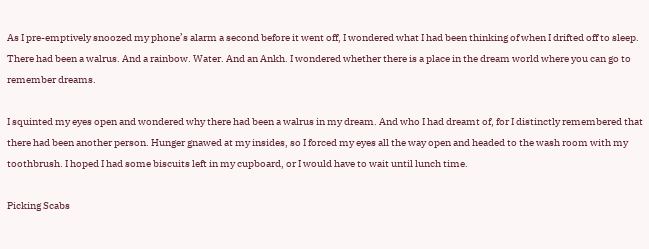As I pre-emptively snoozed my phone’s alarm a second before it went off, I wondered what I had been thinking of when I drifted off to sleep. There had been a walrus. And a rainbow. Water. And an Ankh. I wondered whether there is a place in the dream world where you can go to remember dreams.

I squinted my eyes open and wondered why there had been a walrus in my dream. And who I had dreamt of, for I distinctly remembered that there had been another person. Hunger gnawed at my insides, so I forced my eyes all the way open and headed to the wash room with my toothbrush. I hoped I had some biscuits left in my cupboard, or I would have to wait until lunch time.

Picking Scabs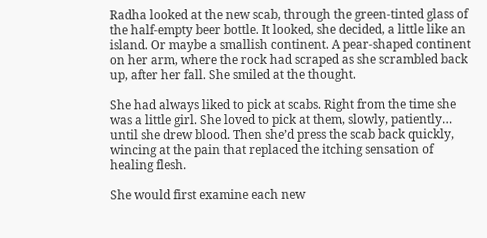Radha looked at the new scab, through the green-tinted glass of the half-empty beer bottle. It looked, she decided, a little like an island. Or maybe a smallish continent. A pear-shaped continent on her arm, where the rock had scraped as she scrambled back up, after her fall. She smiled at the thought.

She had always liked to pick at scabs. Right from the time she was a little girl. She loved to pick at them, slowly, patiently… until she drew blood. Then she’d press the scab back quickly, wincing at the pain that replaced the itching sensation of healing flesh.

She would first examine each new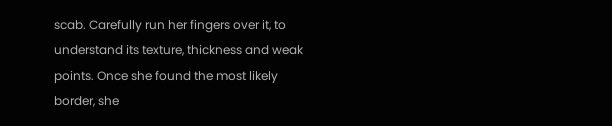scab. Carefully run her fingers over it, to understand its texture, thickness and weak points. Once she found the most likely border, she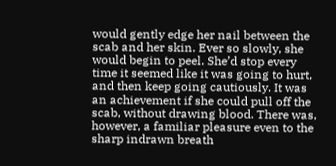would gently edge her nail between the scab and her skin. Ever so slowly, she would begin to peel. She’d stop every time it seemed like it was going to hurt, and then keep going cautiously. It was an achievement if she could pull off the scab, without drawing blood. There was, however, a familiar pleasure even to the sharp indrawn breath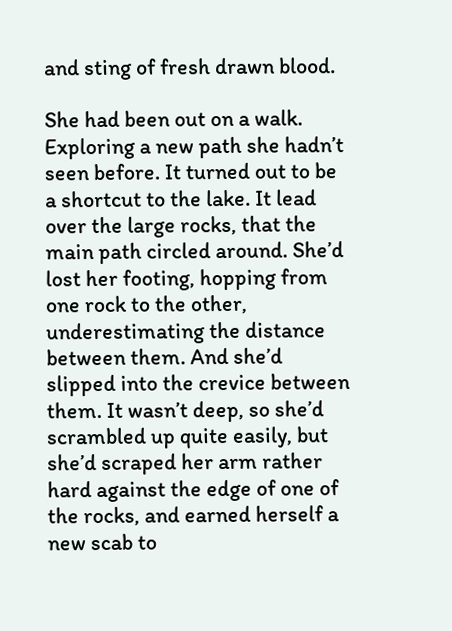and sting of fresh drawn blood.

She had been out on a walk. Exploring a new path she hadn’t seen before. It turned out to be a shortcut to the lake. It lead over the large rocks, that the main path circled around. She’d lost her footing, hopping from one rock to the other, underestimating the distance between them. And she’d slipped into the crevice between them. It wasn’t deep, so she’d scrambled up quite easily, but she’d scraped her arm rather hard against the edge of one of the rocks, and earned herself a new scab to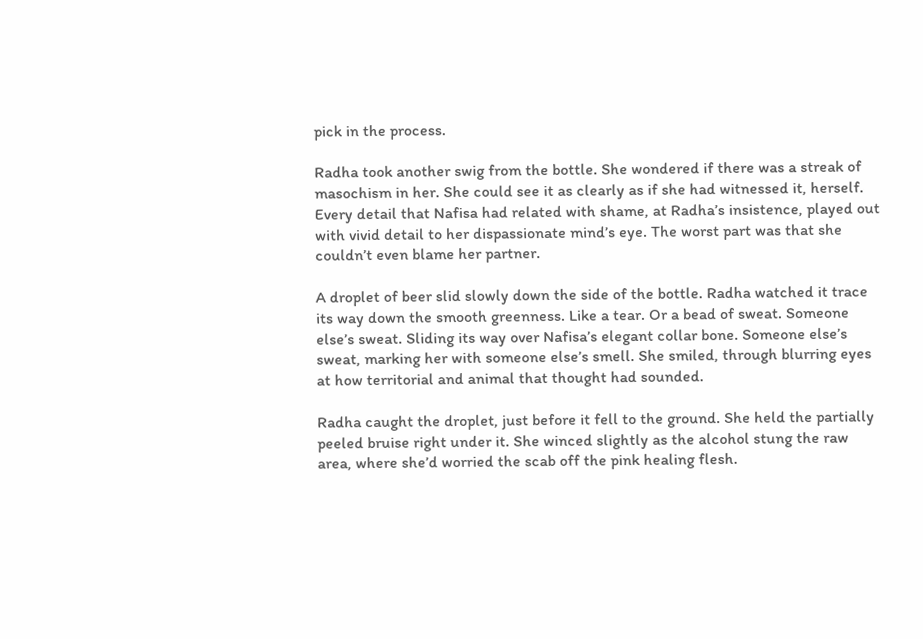pick in the process.

Radha took another swig from the bottle. She wondered if there was a streak of masochism in her. She could see it as clearly as if she had witnessed it, herself. Every detail that Nafisa had related with shame, at Radha’s insistence, played out with vivid detail to her dispassionate mind’s eye. The worst part was that she couldn’t even blame her partner.

A droplet of beer slid slowly down the side of the bottle. Radha watched it trace its way down the smooth greenness. Like a tear. Or a bead of sweat. Someone else’s sweat. Sliding its way over Nafisa’s elegant collar bone. Someone else’s sweat, marking her with someone else’s smell. She smiled, through blurring eyes at how territorial and animal that thought had sounded.

Radha caught the droplet, just before it fell to the ground. She held the partially peeled bruise right under it. She winced slightly as the alcohol stung the raw area, where she’d worried the scab off the pink healing flesh.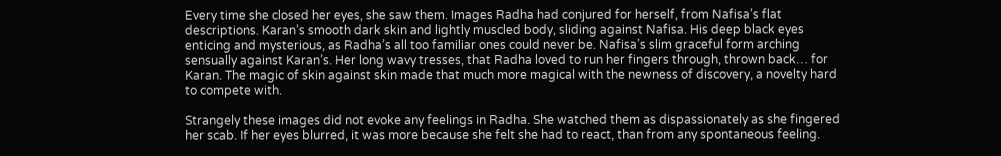Every time she closed her eyes, she saw them. Images Radha had conjured for herself, from Nafisa’s flat descriptions. Karan’s smooth dark skin and lightly muscled body, sliding against Nafisa. His deep black eyes enticing and mysterious, as Radha’s all too familiar ones could never be. Nafisa’s slim graceful form arching sensually against Karan’s. Her long wavy tresses, that Radha loved to run her fingers through, thrown back… for Karan. The magic of skin against skin made that much more magical with the newness of discovery, a novelty hard to compete with.

Strangely these images did not evoke any feelings in Radha. She watched them as dispassionately as she fingered her scab. If her eyes blurred, it was more because she felt she had to react, than from any spontaneous feeling.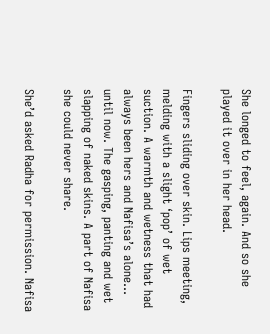She longed to feel, again. And so she played it over in her head.

Fingers sliding over skin. Lips meeting, melding with a slight ‘pop’ of wet suction. A warmth and wetness that had always been hers and Nafisa’s alone… until now. The gasping, panting and wet slapping of naked skins. A part of Nafisa she could never share.

She’d asked Radha for permission. Nafisa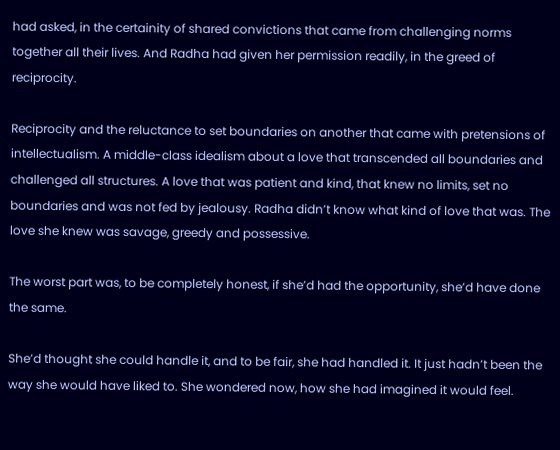had asked, in the certainity of shared convictions that came from challenging norms together all their lives. And Radha had given her permission readily, in the greed of reciprocity.

Reciprocity and the reluctance to set boundaries on another that came with pretensions of intellectualism. A middle-class idealism about a love that transcended all boundaries and challenged all structures. A love that was patient and kind, that knew no limits, set no boundaries and was not fed by jealousy. Radha didn’t know what kind of love that was. The love she knew was savage, greedy and possessive.

The worst part was, to be completely honest, if she’d had the opportunity, she’d have done the same.

She’d thought she could handle it, and to be fair, she had handled it. It just hadn’t been the way she would have liked to. She wondered now, how she had imagined it would feel.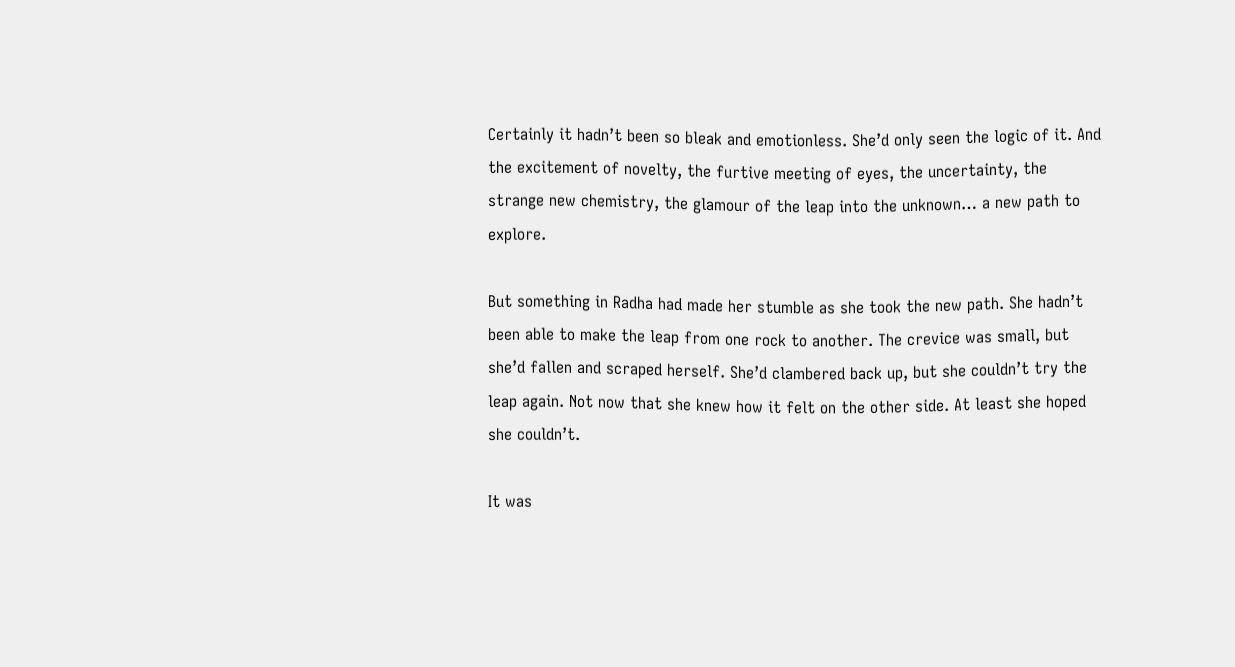Certainly it hadn’t been so bleak and emotionless. She’d only seen the logic of it. And the excitement of novelty, the furtive meeting of eyes, the uncertainty, the strange new chemistry, the glamour of the leap into the unknown… a new path to explore.

But something in Radha had made her stumble as she took the new path. She hadn’t been able to make the leap from one rock to another. The crevice was small, but she’d fallen and scraped herself. She’d clambered back up, but she couldn’t try the leap again. Not now that she knew how it felt on the other side. At least she hoped she couldn’t.

It was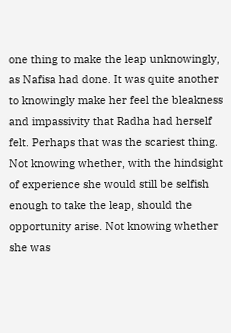one thing to make the leap unknowingly, as Nafisa had done. It was quite another to knowingly make her feel the bleakness and impassivity that Radha had herself felt. Perhaps that was the scariest thing. Not knowing whether, with the hindsight of experience she would still be selfish enough to take the leap, should the opportunity arise. Not knowing whether she was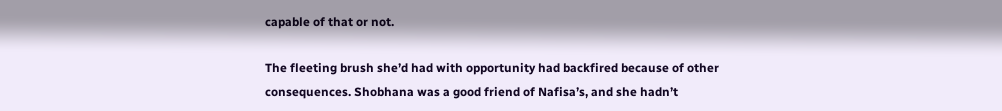capable of that or not.

The fleeting brush she’d had with opportunity had backfired because of other consequences. Shobhana was a good friend of Nafisa’s, and she hadn’t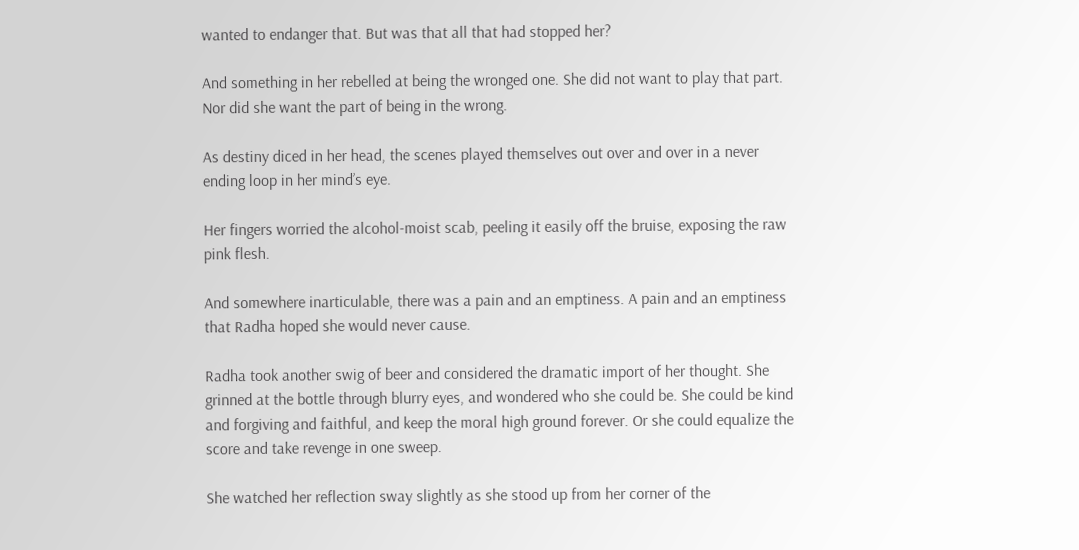wanted to endanger that. But was that all that had stopped her?

And something in her rebelled at being the wronged one. She did not want to play that part. Nor did she want the part of being in the wrong.

As destiny diced in her head, the scenes played themselves out over and over in a never ending loop in her mind’s eye.

Her fingers worried the alcohol-moist scab, peeling it easily off the bruise, exposing the raw pink flesh.

And somewhere inarticulable, there was a pain and an emptiness. A pain and an emptiness that Radha hoped she would never cause.

Radha took another swig of beer and considered the dramatic import of her thought. She grinned at the bottle through blurry eyes, and wondered who she could be. She could be kind and forgiving and faithful, and keep the moral high ground forever. Or she could equalize the score and take revenge in one sweep.

She watched her reflection sway slightly as she stood up from her corner of the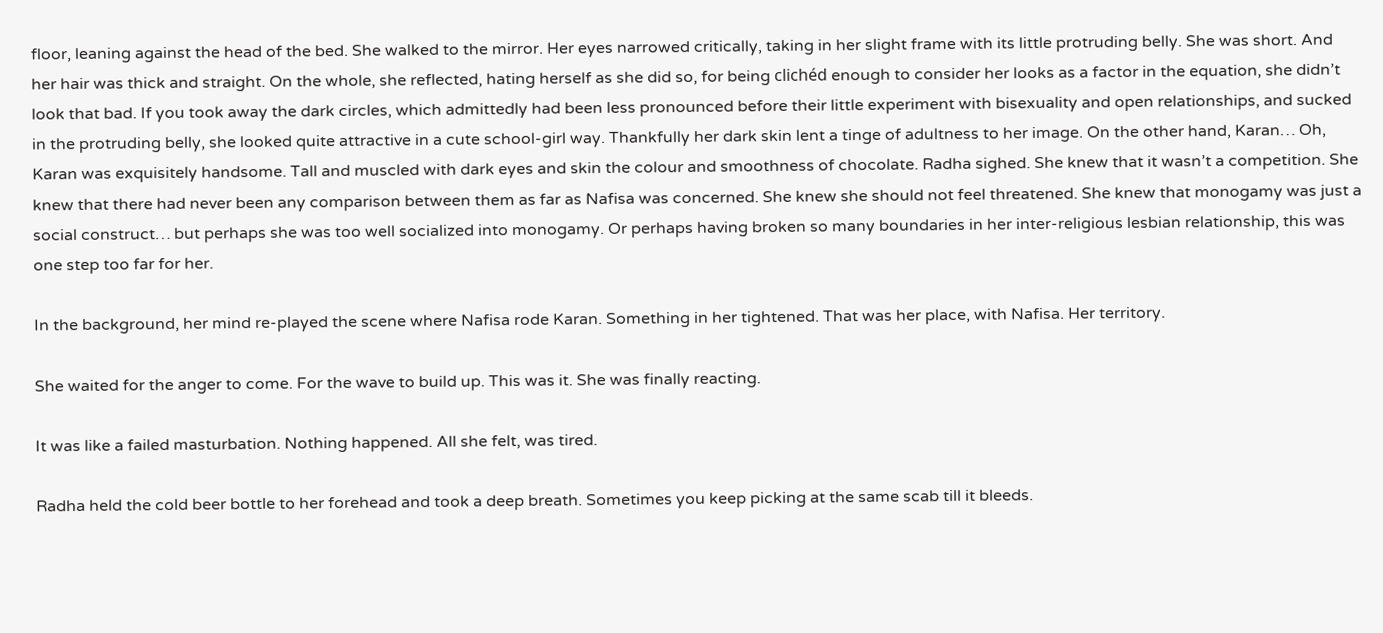floor, leaning against the head of the bed. She walked to the mirror. Her eyes narrowed critically, taking in her slight frame with its little protruding belly. She was short. And her hair was thick and straight. On the whole, she reflected, hating herself as she did so, for being clichéd enough to consider her looks as a factor in the equation, she didn’t look that bad. If you took away the dark circles, which admittedly had been less pronounced before their little experiment with bisexuality and open relationships, and sucked in the protruding belly, she looked quite attractive in a cute school-girl way. Thankfully her dark skin lent a tinge of adultness to her image. On the other hand, Karan… Oh, Karan was exquisitely handsome. Tall and muscled with dark eyes and skin the colour and smoothness of chocolate. Radha sighed. She knew that it wasn’t a competition. She knew that there had never been any comparison between them as far as Nafisa was concerned. She knew she should not feel threatened. She knew that monogamy was just a social construct… but perhaps she was too well socialized into monogamy. Or perhaps having broken so many boundaries in her inter-religious lesbian relationship, this was one step too far for her.

In the background, her mind re-played the scene where Nafisa rode Karan. Something in her tightened. That was her place, with Nafisa. Her territory.

She waited for the anger to come. For the wave to build up. This was it. She was finally reacting.

It was like a failed masturbation. Nothing happened. All she felt, was tired.

Radha held the cold beer bottle to her forehead and took a deep breath. Sometimes you keep picking at the same scab till it bleeds.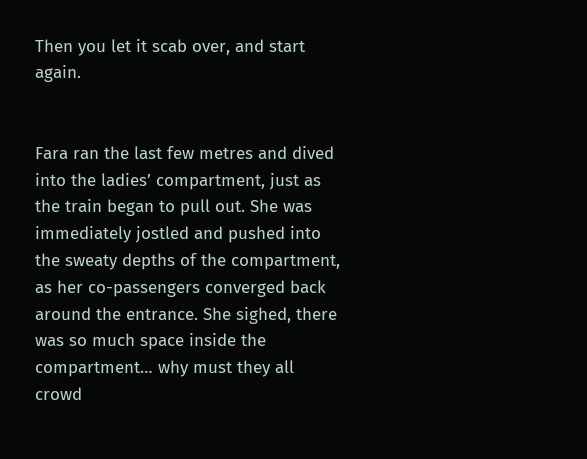Then you let it scab over, and start again.


Fara ran the last few metres and dived into the ladies’ compartment, just as the train began to pull out. She was immediately jostled and pushed into the sweaty depths of the compartment, as her co-passengers converged back around the entrance. She sighed, there was so much space inside the compartment… why must they all crowd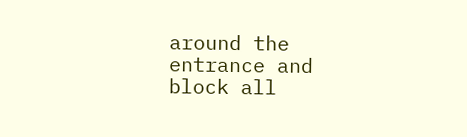around the entrance and block all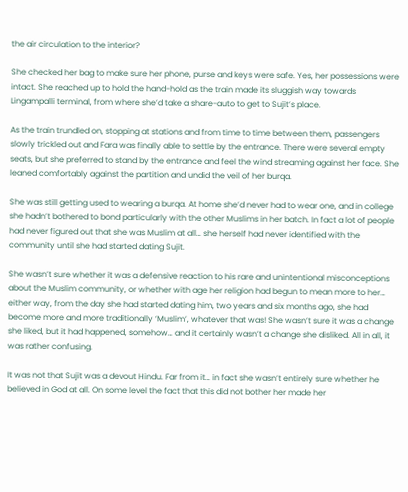the air circulation to the interior?

She checked her bag to make sure her phone, purse and keys were safe. Yes, her possessions were intact. She reached up to hold the hand-hold as the train made its sluggish way towards Lingampalli terminal, from where she’d take a share-auto to get to Sujit’s place.

As the train trundled on, stopping at stations and from time to time between them, passengers slowly trickled out and Fara was finally able to settle by the entrance. There were several empty seats, but she preferred to stand by the entrance and feel the wind streaming against her face. She leaned comfortably against the partition and undid the veil of her burqa.

She was still getting used to wearing a burqa. At home she’d never had to wear one, and in college she hadn’t bothered to bond particularly with the other Muslims in her batch. In fact a lot of people had never figured out that she was Muslim at all… she herself had never identified with the community until she had started dating Sujit.

She wasn’t sure whether it was a defensive reaction to his rare and unintentional misconceptions about the Muslim community, or whether with age her religion had begun to mean more to her… either way, from the day she had started dating him, two years and six months ago, she had become more and more traditionally ‘Muslim’, whatever that was! She wasn’t sure it was a change she liked, but it had happened, somehow… and it certainly wasn’t a change she disliked. All in all, it was rather confusing.

It was not that Sujit was a devout Hindu. Far from it… in fact she wasn’t entirely sure whether he believed in God at all. On some level the fact that this did not bother her made her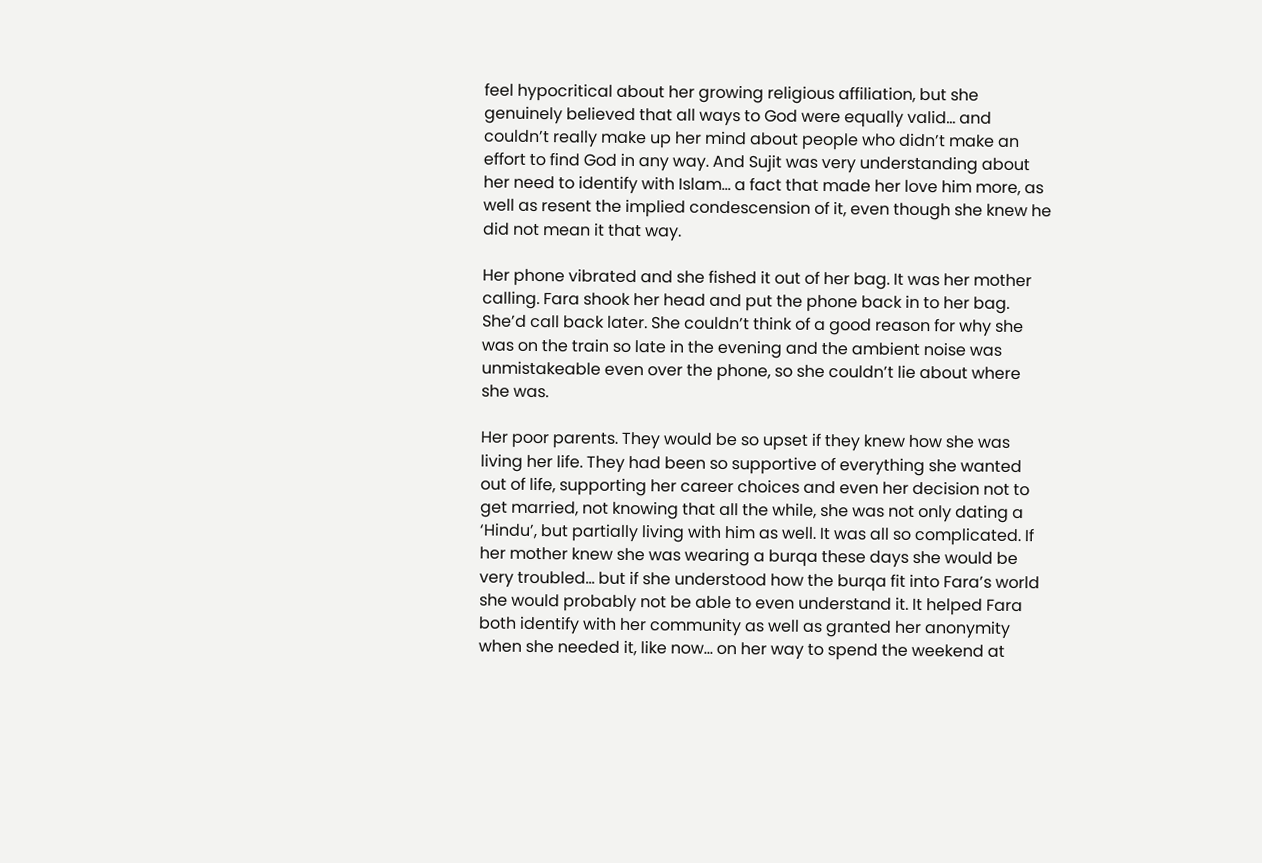feel hypocritical about her growing religious affiliation, but she genuinely believed that all ways to God were equally valid… and couldn’t really make up her mind about people who didn’t make an effort to find God in any way. And Sujit was very understanding about her need to identify with Islam… a fact that made her love him more, as well as resent the implied condescension of it, even though she knew he did not mean it that way.

Her phone vibrated and she fished it out of her bag. It was her mother calling. Fara shook her head and put the phone back in to her bag. She’d call back later. She couldn’t think of a good reason for why she was on the train so late in the evening and the ambient noise was unmistakeable even over the phone, so she couldn’t lie about where she was.

Her poor parents. They would be so upset if they knew how she was living her life. They had been so supportive of everything she wanted out of life, supporting her career choices and even her decision not to get married, not knowing that all the while, she was not only dating a ‘Hindu’, but partially living with him as well. It was all so complicated. If her mother knew she was wearing a burqa these days she would be very troubled… but if she understood how the burqa fit into Fara’s world she would probably not be able to even understand it. It helped Fara both identify with her community as well as granted her anonymity when she needed it, like now… on her way to spend the weekend at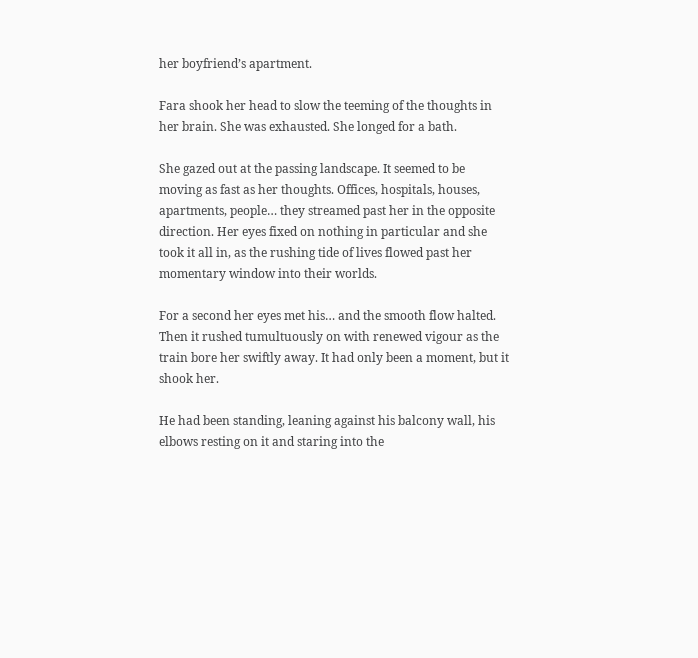her boyfriend’s apartment.

Fara shook her head to slow the teeming of the thoughts in her brain. She was exhausted. She longed for a bath.

She gazed out at the passing landscape. It seemed to be moving as fast as her thoughts. Offices, hospitals, houses, apartments, people… they streamed past her in the opposite direction. Her eyes fixed on nothing in particular and she took it all in, as the rushing tide of lives flowed past her momentary window into their worlds.

For a second her eyes met his… and the smooth flow halted. Then it rushed tumultuously on with renewed vigour as the train bore her swiftly away. It had only been a moment, but it shook her.

He had been standing, leaning against his balcony wall, his elbows resting on it and staring into the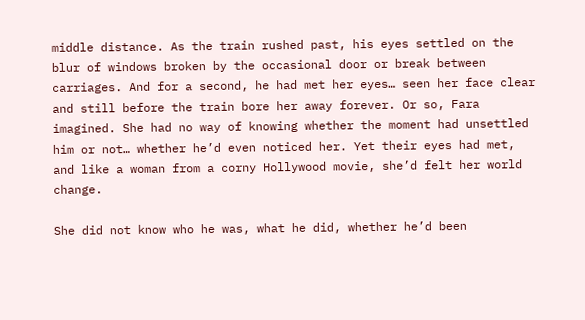middle distance. As the train rushed past, his eyes settled on the blur of windows broken by the occasional door or break between carriages. And for a second, he had met her eyes… seen her face clear and still before the train bore her away forever. Or so, Fara imagined. She had no way of knowing whether the moment had unsettled him or not… whether he’d even noticed her. Yet their eyes had met, and like a woman from a corny Hollywood movie, she’d felt her world change.

She did not know who he was, what he did, whether he’d been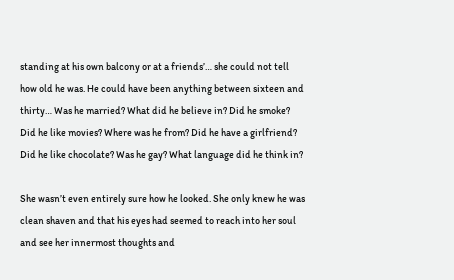standing at his own balcony or at a friends’… she could not tell how old he was. He could have been anything between sixteen and thirty… Was he married? What did he believe in? Did he smoke? Did he like movies? Where was he from? Did he have a girlfriend? Did he like chocolate? Was he gay? What language did he think in?

She wasn’t even entirely sure how he looked. She only knew he was clean shaven and that his eyes had seemed to reach into her soul and see her innermost thoughts and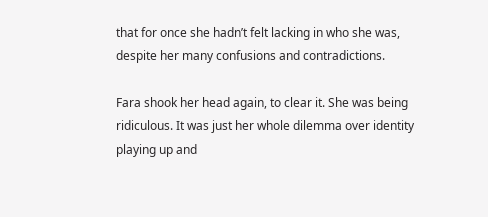that for once she hadn’t felt lacking in who she was, despite her many confusions and contradictions.

Fara shook her head again, to clear it. She was being ridiculous. It was just her whole dilemma over identity playing up and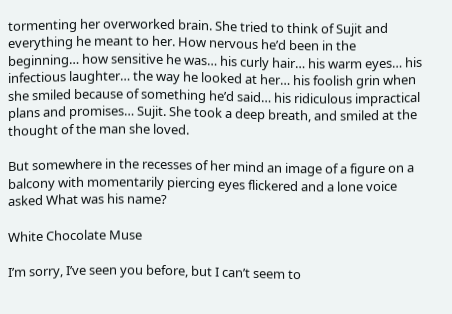tormenting her overworked brain. She tried to think of Sujit and everything he meant to her. How nervous he’d been in the beginning… how sensitive he was… his curly hair… his warm eyes… his infectious laughter… the way he looked at her… his foolish grin when she smiled because of something he’d said… his ridiculous impractical plans and promises… Sujit. She took a deep breath, and smiled at the thought of the man she loved.

But somewhere in the recesses of her mind an image of a figure on a balcony with momentarily piercing eyes flickered and a lone voice asked What was his name?

White Chocolate Muse

I’m sorry, I’ve seen you before, but I can’t seem to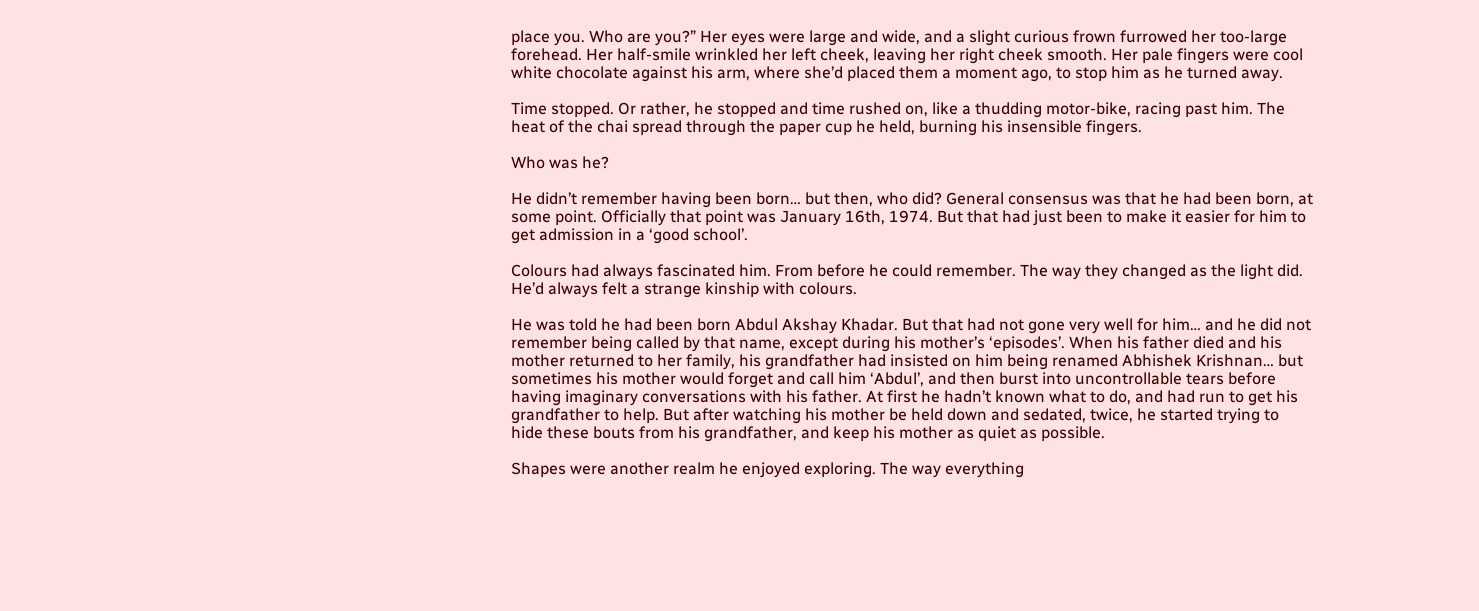place you. Who are you?” Her eyes were large and wide, and a slight curious frown furrowed her too-large forehead. Her half-smile wrinkled her left cheek, leaving her right cheek smooth. Her pale fingers were cool white chocolate against his arm, where she’d placed them a moment ago, to stop him as he turned away.

Time stopped. Or rather, he stopped and time rushed on, like a thudding motor-bike, racing past him. The heat of the chai spread through the paper cup he held, burning his insensible fingers.

Who was he?

He didn’t remember having been born… but then, who did? General consensus was that he had been born, at some point. Officially that point was January 16th, 1974. But that had just been to make it easier for him to get admission in a ‘good school’.

Colours had always fascinated him. From before he could remember. The way they changed as the light did. He’d always felt a strange kinship with colours.

He was told he had been born Abdul Akshay Khadar. But that had not gone very well for him… and he did not remember being called by that name, except during his mother’s ‘episodes’. When his father died and his mother returned to her family, his grandfather had insisted on him being renamed Abhishek Krishnan… but sometimes his mother would forget and call him ‘Abdul’, and then burst into uncontrollable tears before having imaginary conversations with his father. At first he hadn’t known what to do, and had run to get his grandfather to help. But after watching his mother be held down and sedated, twice, he started trying to hide these bouts from his grandfather, and keep his mother as quiet as possible.

Shapes were another realm he enjoyed exploring. The way everything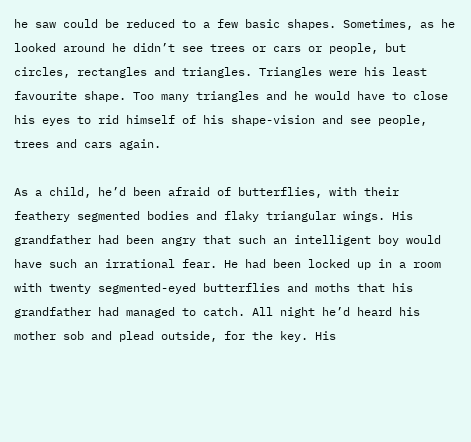he saw could be reduced to a few basic shapes. Sometimes, as he looked around he didn’t see trees or cars or people, but circles, rectangles and triangles. Triangles were his least favourite shape. Too many triangles and he would have to close his eyes to rid himself of his shape-vision and see people, trees and cars again.

As a child, he’d been afraid of butterflies, with their feathery segmented bodies and flaky triangular wings. His grandfather had been angry that such an intelligent boy would have such an irrational fear. He had been locked up in a room with twenty segmented-eyed butterflies and moths that his grandfather had managed to catch. All night he’d heard his mother sob and plead outside, for the key. His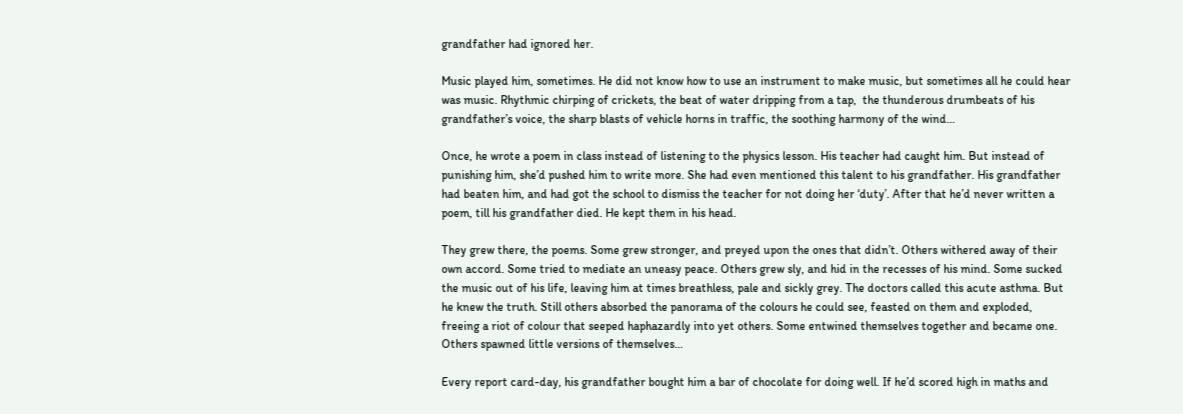grandfather had ignored her.

Music played him, sometimes. He did not know how to use an instrument to make music, but sometimes all he could hear was music. Rhythmic chirping of crickets, the beat of water dripping from a tap,  the thunderous drumbeats of his grandfather’s voice, the sharp blasts of vehicle horns in traffic, the soothing harmony of the wind…

Once, he wrote a poem in class instead of listening to the physics lesson. His teacher had caught him. But instead of punishing him, she’d pushed him to write more. She had even mentioned this talent to his grandfather. His grandfather had beaten him, and had got the school to dismiss the teacher for not doing her ‘duty’. After that he’d never written a poem, till his grandfather died. He kept them in his head.

They grew there, the poems. Some grew stronger, and preyed upon the ones that didn’t. Others withered away of their own accord. Some tried to mediate an uneasy peace. Others grew sly, and hid in the recesses of his mind. Some sucked the music out of his life, leaving him at times breathless, pale and sickly grey. The doctors called this acute asthma. But he knew the truth. Still others absorbed the panorama of the colours he could see, feasted on them and exploded, freeing a riot of colour that seeped haphazardly into yet others. Some entwined themselves together and became one. Others spawned little versions of themselves…

Every report card-day, his grandfather bought him a bar of chocolate for doing well. If he’d scored high in maths and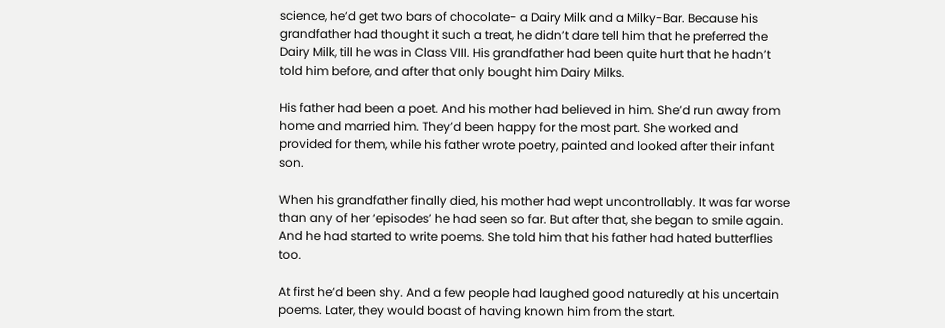science, he’d get two bars of chocolate- a Dairy Milk and a Milky-Bar. Because his grandfather had thought it such a treat, he didn’t dare tell him that he preferred the Dairy Milk, till he was in Class VIII. His grandfather had been quite hurt that he hadn’t told him before, and after that only bought him Dairy Milks.

His father had been a poet. And his mother had believed in him. She’d run away from home and married him. They’d been happy for the most part. She worked and provided for them, while his father wrote poetry, painted and looked after their infant son.

When his grandfather finally died, his mother had wept uncontrollably. It was far worse than any of her ‘episodes’ he had seen so far. But after that, she began to smile again. And he had started to write poems. She told him that his father had hated butterflies too.

At first he’d been shy. And a few people had laughed good naturedly at his uncertain poems. Later, they would boast of having known him from the start.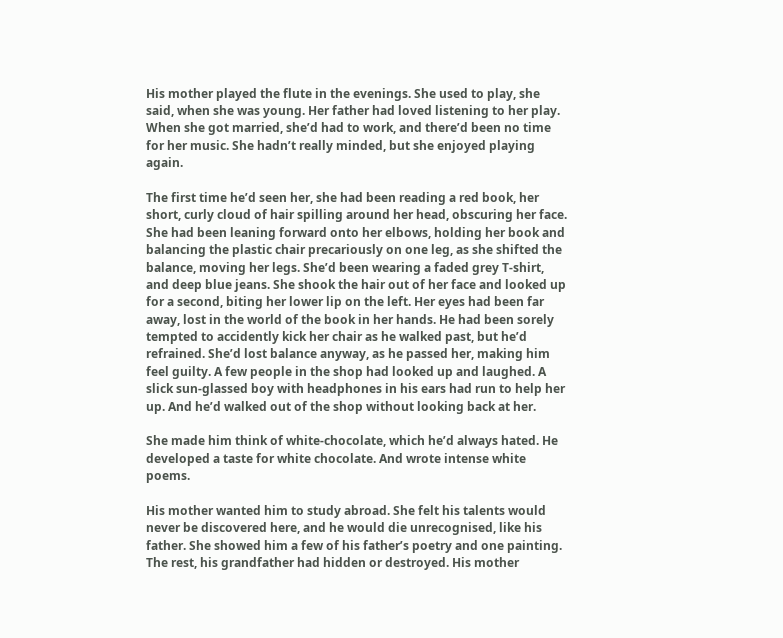His mother played the flute in the evenings. She used to play, she said, when she was young. Her father had loved listening to her play. When she got married, she’d had to work, and there’d been no time for her music. She hadn’t really minded, but she enjoyed playing again.

The first time he’d seen her, she had been reading a red book, her short, curly cloud of hair spilling around her head, obscuring her face. She had been leaning forward onto her elbows, holding her book and balancing the plastic chair precariously on one leg, as she shifted the balance, moving her legs. She’d been wearing a faded grey T-shirt, and deep blue jeans. She shook the hair out of her face and looked up for a second, biting her lower lip on the left. Her eyes had been far away, lost in the world of the book in her hands. He had been sorely tempted to accidently kick her chair as he walked past, but he’d refrained. She’d lost balance anyway, as he passed her, making him feel guilty. A few people in the shop had looked up and laughed. A slick sun-glassed boy with headphones in his ears had run to help her up. And he’d walked out of the shop without looking back at her.

She made him think of white-chocolate, which he’d always hated. He developed a taste for white chocolate. And wrote intense white poems.

His mother wanted him to study abroad. She felt his talents would never be discovered here, and he would die unrecognised, like his father. She showed him a few of his father’s poetry and one painting. The rest, his grandfather had hidden or destroyed. His mother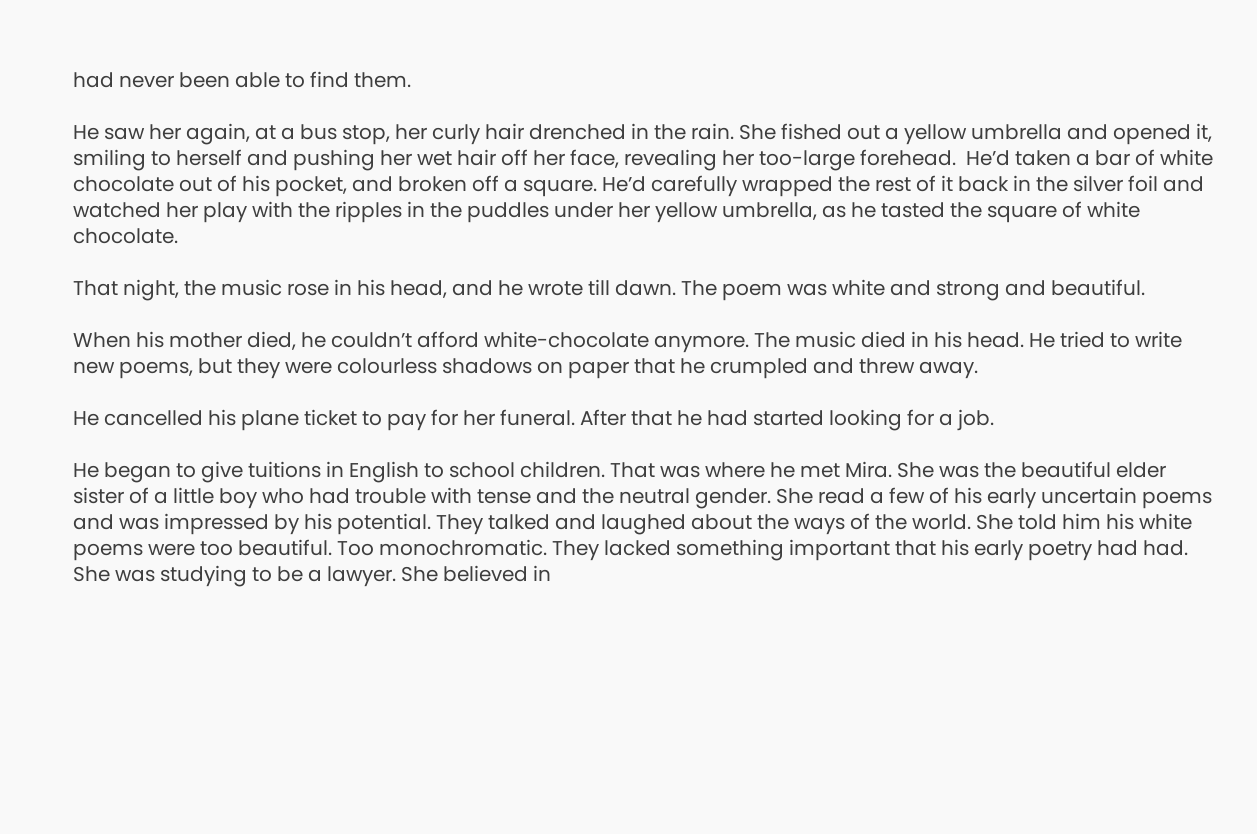had never been able to find them.

He saw her again, at a bus stop, her curly hair drenched in the rain. She fished out a yellow umbrella and opened it, smiling to herself and pushing her wet hair off her face, revealing her too-large forehead.  He’d taken a bar of white chocolate out of his pocket, and broken off a square. He’d carefully wrapped the rest of it back in the silver foil and watched her play with the ripples in the puddles under her yellow umbrella, as he tasted the square of white chocolate.

That night, the music rose in his head, and he wrote till dawn. The poem was white and strong and beautiful.

When his mother died, he couldn’t afford white-chocolate anymore. The music died in his head. He tried to write new poems, but they were colourless shadows on paper that he crumpled and threw away.

He cancelled his plane ticket to pay for her funeral. After that he had started looking for a job.

He began to give tuitions in English to school children. That was where he met Mira. She was the beautiful elder sister of a little boy who had trouble with tense and the neutral gender. She read a few of his early uncertain poems and was impressed by his potential. They talked and laughed about the ways of the world. She told him his white poems were too beautiful. Too monochromatic. They lacked something important that his early poetry had had. She was studying to be a lawyer. She believed in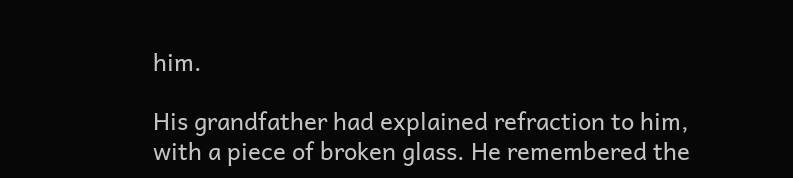him.

His grandfather had explained refraction to him, with a piece of broken glass. He remembered the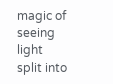magic of seeing light split into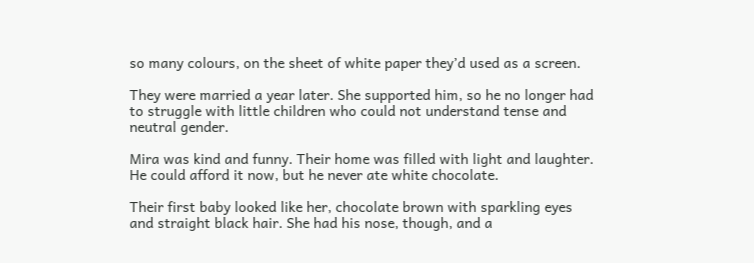so many colours, on the sheet of white paper they’d used as a screen.

They were married a year later. She supported him, so he no longer had to struggle with little children who could not understand tense and neutral gender.

Mira was kind and funny. Their home was filled with light and laughter. He could afford it now, but he never ate white chocolate.

Their first baby looked like her, chocolate brown with sparkling eyes and straight black hair. She had his nose, though, and a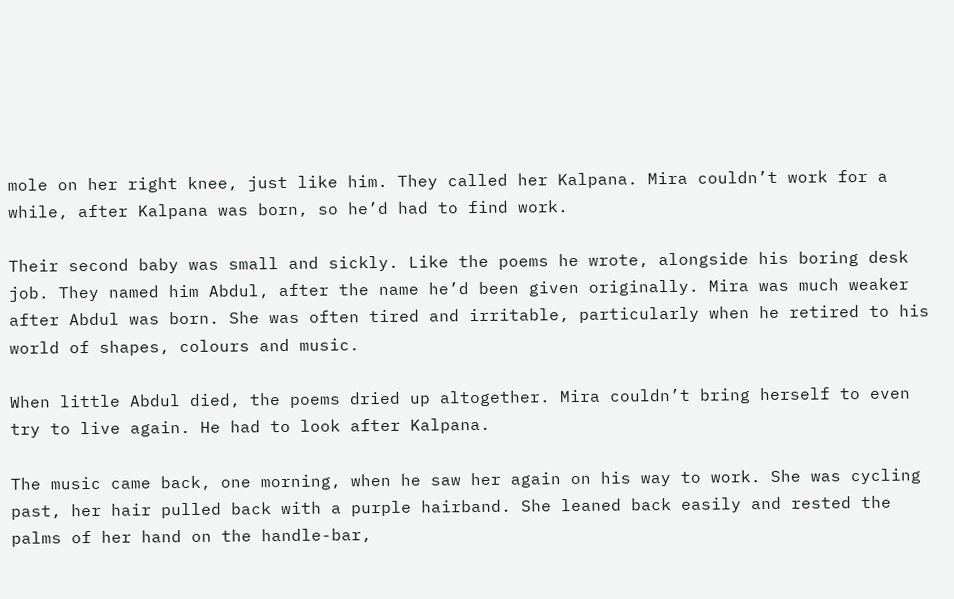mole on her right knee, just like him. They called her Kalpana. Mira couldn’t work for a while, after Kalpana was born, so he’d had to find work.

Their second baby was small and sickly. Like the poems he wrote, alongside his boring desk job. They named him Abdul, after the name he’d been given originally. Mira was much weaker after Abdul was born. She was often tired and irritable, particularly when he retired to his world of shapes, colours and music.

When little Abdul died, the poems dried up altogether. Mira couldn’t bring herself to even try to live again. He had to look after Kalpana.

The music came back, one morning, when he saw her again on his way to work. She was cycling past, her hair pulled back with a purple hairband. She leaned back easily and rested the palms of her hand on the handle-bar,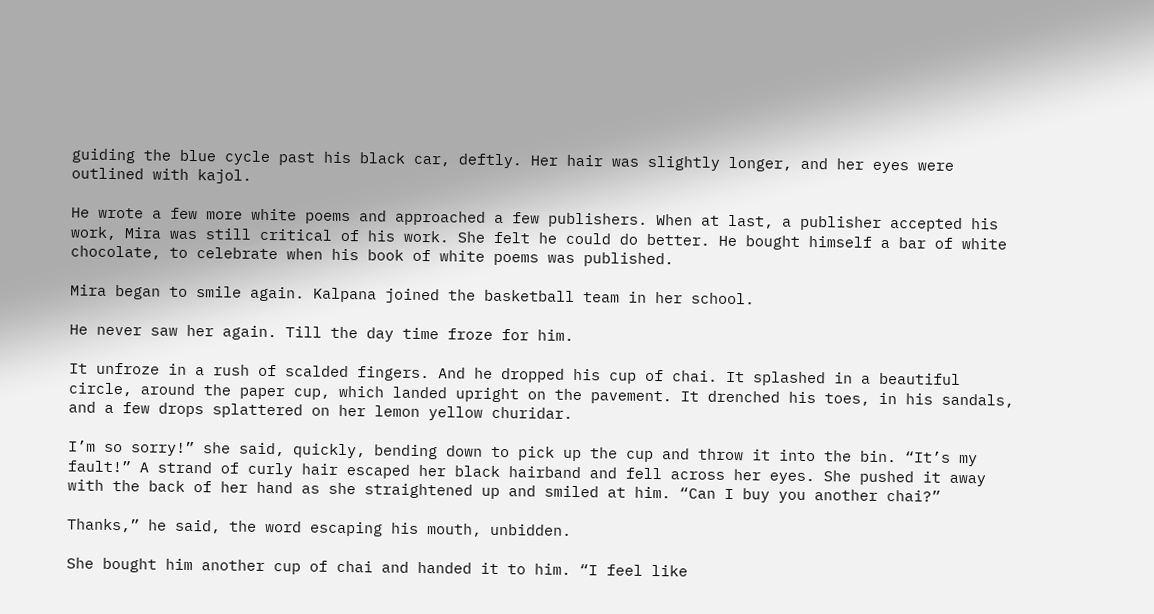guiding the blue cycle past his black car, deftly. Her hair was slightly longer, and her eyes were outlined with kajol.

He wrote a few more white poems and approached a few publishers. When at last, a publisher accepted his work, Mira was still critical of his work. She felt he could do better. He bought himself a bar of white chocolate, to celebrate when his book of white poems was published.

Mira began to smile again. Kalpana joined the basketball team in her school.

He never saw her again. Till the day time froze for him.

It unfroze in a rush of scalded fingers. And he dropped his cup of chai. It splashed in a beautiful circle, around the paper cup, which landed upright on the pavement. It drenched his toes, in his sandals, and a few drops splattered on her lemon yellow churidar.

I’m so sorry!” she said, quickly, bending down to pick up the cup and throw it into the bin. “It’s my fault!” A strand of curly hair escaped her black hairband and fell across her eyes. She pushed it away with the back of her hand as she straightened up and smiled at him. “Can I buy you another chai?”

Thanks,” he said, the word escaping his mouth, unbidden.

She bought him another cup of chai and handed it to him. “I feel like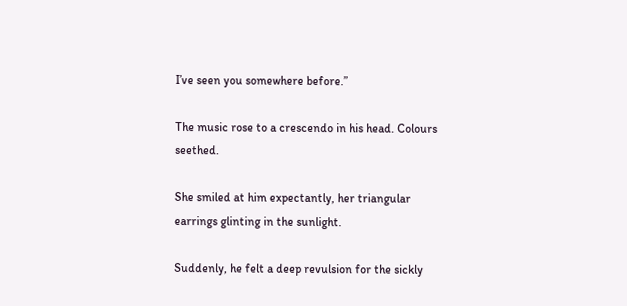I’ve seen you somewhere before.”

The music rose to a crescendo in his head. Colours seethed.

She smiled at him expectantly, her triangular earrings glinting in the sunlight.

Suddenly, he felt a deep revulsion for the sickly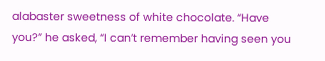alabaster sweetness of white chocolate. “Have you?” he asked, “I can’t remember having seen you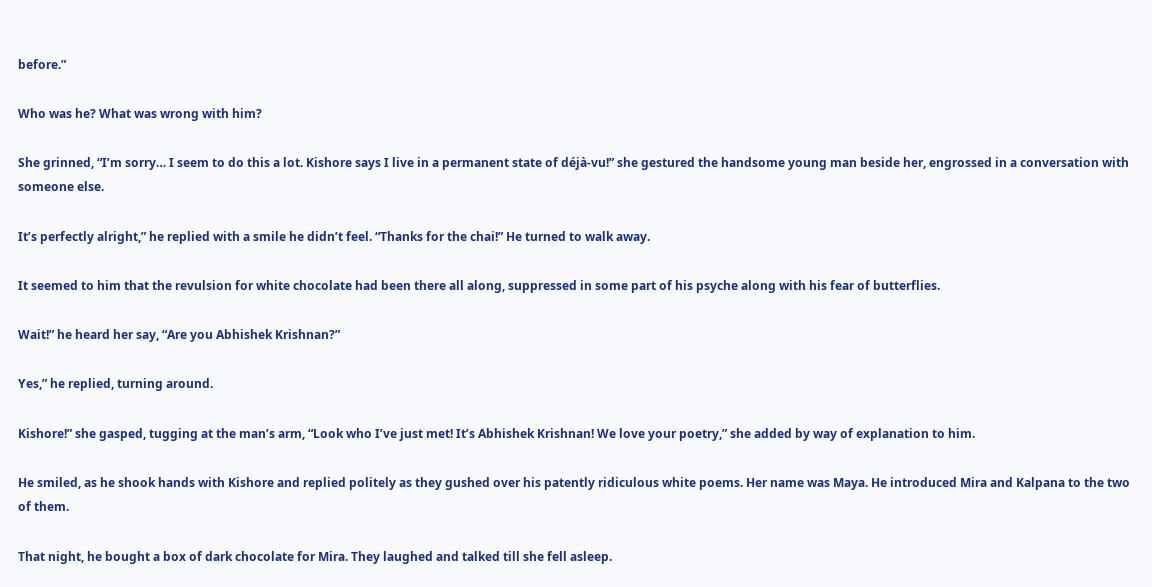before.”

Who was he? What was wrong with him?

She grinned, “I’m sorry… I seem to do this a lot. Kishore says I live in a permanent state of déjà-vu!” she gestured the handsome young man beside her, engrossed in a conversation with someone else.

It’s perfectly alright,” he replied with a smile he didn’t feel. “Thanks for the chai!” He turned to walk away.

It seemed to him that the revulsion for white chocolate had been there all along, suppressed in some part of his psyche along with his fear of butterflies.

Wait!” he heard her say, “Are you Abhishek Krishnan?”

Yes,” he replied, turning around.

Kishore!” she gasped, tugging at the man’s arm, “Look who I’ve just met! It’s Abhishek Krishnan! We love your poetry,” she added by way of explanation to him.

He smiled, as he shook hands with Kishore and replied politely as they gushed over his patently ridiculous white poems. Her name was Maya. He introduced Mira and Kalpana to the two of them.

That night, he bought a box of dark chocolate for Mira. They laughed and talked till she fell asleep.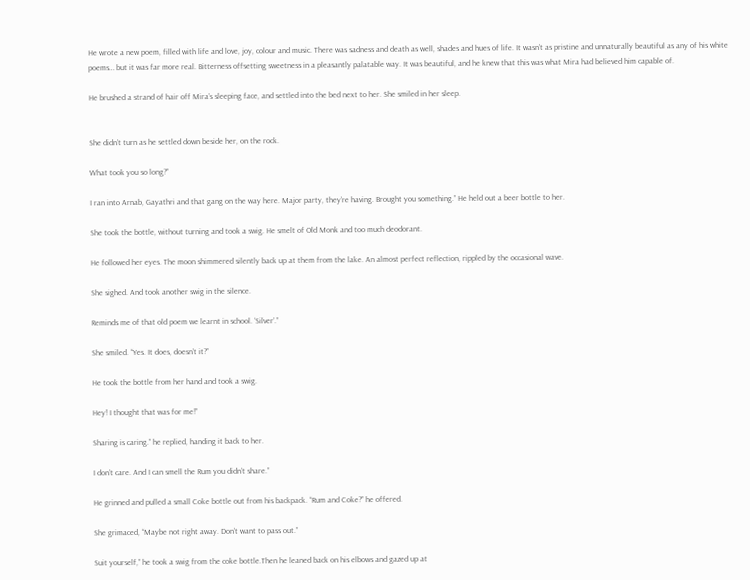He wrote a new poem, filled with life and love, joy, colour and music. There was sadness and death as well, shades and hues of life. It wasn’t as pristine and unnaturally beautiful as any of his white poems… but it was far more real. Bitterness offsetting sweetness in a pleasantly palatable way. It was beautiful, and he knew that this was what Mira had believed him capable of.

He brushed a strand of hair off Mira’s sleeping face, and settled into the bed next to her. She smiled in her sleep.


She didn’t turn as he settled down beside her, on the rock.

What took you so long?”

I ran into Arnab, Gayathri and that gang on the way here. Major party, they’re having. Brought you something.” He held out a beer bottle to her.

She took the bottle, without turning and took a swig. He smelt of Old Monk and too much deodorant.

He followed her eyes. The moon shimmered silently back up at them from the lake. An almost perfect reflection, rippled by the occasional wave.

She sighed. And took another swig in the silence.

Reminds me of that old poem we learnt in school. ‘Silver’.”

She smiled. “Yes. It does, doesn’t it?”

He took the bottle from her hand and took a swig.

Hey! I thought that was for me!”

Sharing is caring.” he replied, handing it back to her.

I don’t care. And I can smell the Rum you didn’t share.”

He grinned and pulled a small Coke bottle out from his backpack. “Rum and Coke?” he offered.

She grimaced, “Maybe not right away. Don’t want to pass out.”

Suit yourself,” he took a swig from the coke bottle.Then he leaned back on his elbows and gazed up at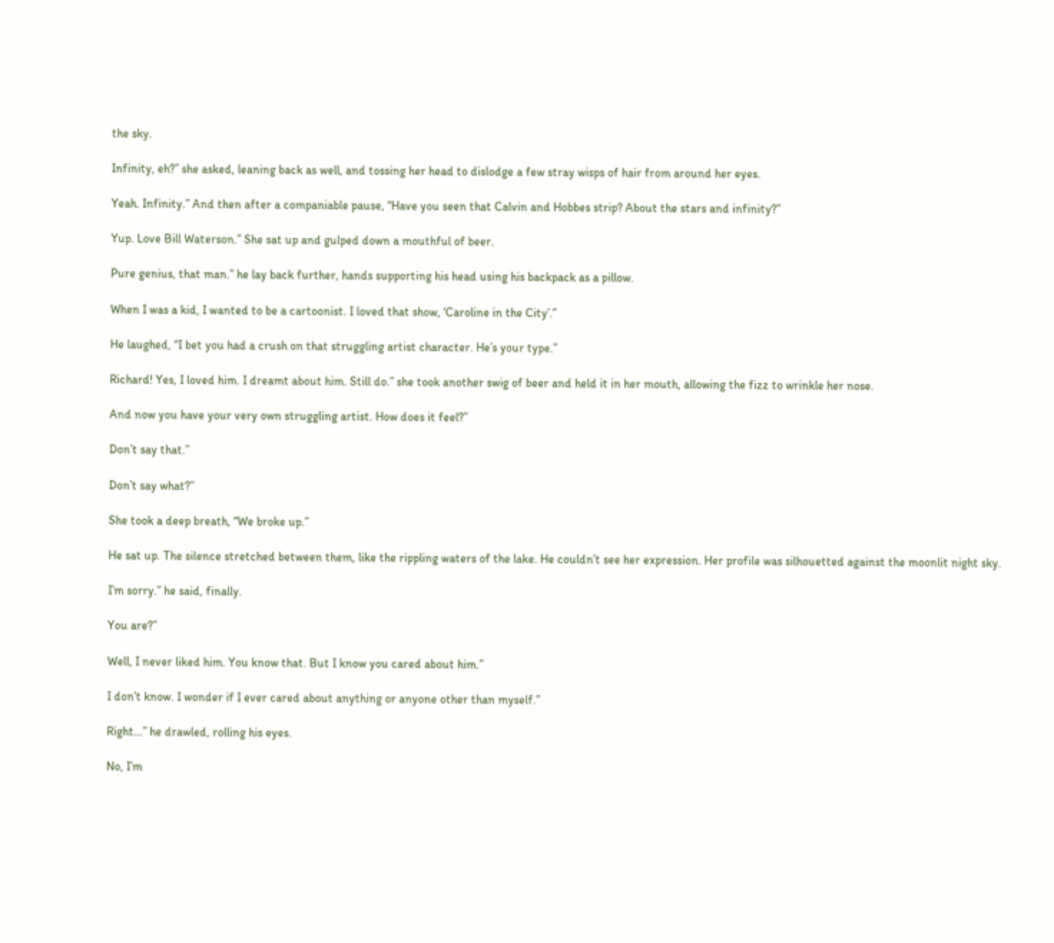the sky.

Infinity, eh?” she asked, leaning back as well, and tossing her head to dislodge a few stray wisps of hair from around her eyes.

Yeah. Infinity.” And then after a companiable pause, “Have you seen that Calvin and Hobbes strip? About the stars and infinity?”

Yup. Love Bill Waterson.” She sat up and gulped down a mouthful of beer.

Pure genius, that man.” he lay back further, hands supporting his head using his backpack as a pillow.

When I was a kid, I wanted to be a cartoonist. I loved that show, ‘Caroline in the City’.”

He laughed, “I bet you had a crush on that struggling artist character. He’s your type.”

Richard! Yes, I loved him. I dreamt about him. Still do.” she took another swig of beer and held it in her mouth, allowing the fizz to wrinkle her nose.

And now you have your very own struggling artist. How does it feel?”

Don’t say that.”

Don’t say what?”

She took a deep breath, “We broke up.”

He sat up. The silence stretched between them, like the rippling waters of the lake. He couldn’t see her expression. Her profile was silhouetted against the moonlit night sky.

I’m sorry.” he said, finally.

You are?”

Well, I never liked him. You know that. But I know you cared about him.”

I don’t know. I wonder if I ever cared about anything or anyone other than myself.”

Right…” he drawled, rolling his eyes.

No, I’m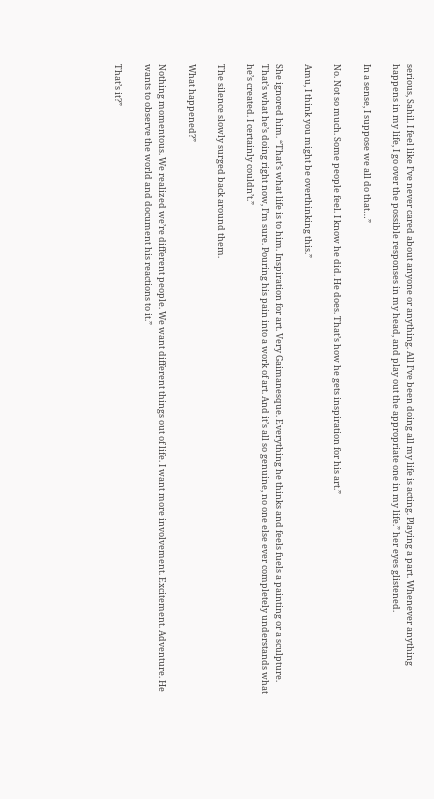serious, Sahil. I feel like I’ve never cared about anyone or anything. All I’ve been doing all my life is acting. Playing a part. Whenever anything happens in my life, I go over the possible responses in my head, and play out the appropriate one in my life.” her eyes glistened.

In a sense, I suppose we all do that…”

No. Not so much. Some people feel. I know he did. He does. That’s how he gets inspiration for his art.”

Amu, I think you might be overthinking this.”

She ignored him. “That’s what life is to him. Inspiration for art. Very Gaimanesque. Everything he thinks and feels fuels a painting or a sculpture. That’s what he’s doing right now, I’m sure. Pouring his pain into a work of art. And it’s all so genuine, no one else ever completely understands what he’s created. I certainly couldn’t.”

The silence slowly surged back around them.

What happened?”

Nothing momentous. We realized we’re different people. We want different things out of life. I want more involvement. Excitement. Adventure. He wants to observe the world and document his reactions to it.”

That’s it?”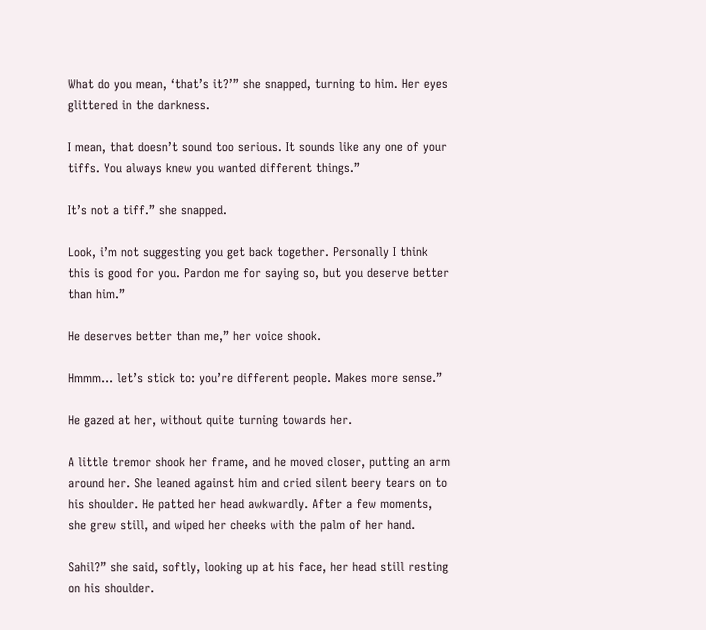What do you mean, ‘that’s it?’” she snapped, turning to him. Her eyes glittered in the darkness.

I mean, that doesn’t sound too serious. It sounds like any one of your tiffs. You always knew you wanted different things.”

It’s not a tiff.” she snapped.

Look, i’m not suggesting you get back together. Personally I think this is good for you. Pardon me for saying so, but you deserve better than him.”

He deserves better than me,” her voice shook.

Hmmm… let’s stick to: you’re different people. Makes more sense.”

He gazed at her, without quite turning towards her.

A little tremor shook her frame, and he moved closer, putting an arm around her. She leaned against him and cried silent beery tears on to his shoulder. He patted her head awkwardly. After a few moments, she grew still, and wiped her cheeks with the palm of her hand.

Sahil?” she said, softly, looking up at his face, her head still resting on his shoulder.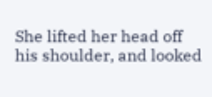She lifted her head off his shoulder, and looked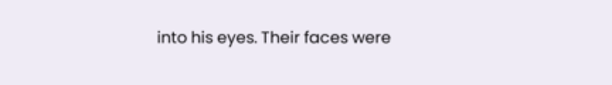into his eyes. Their faces were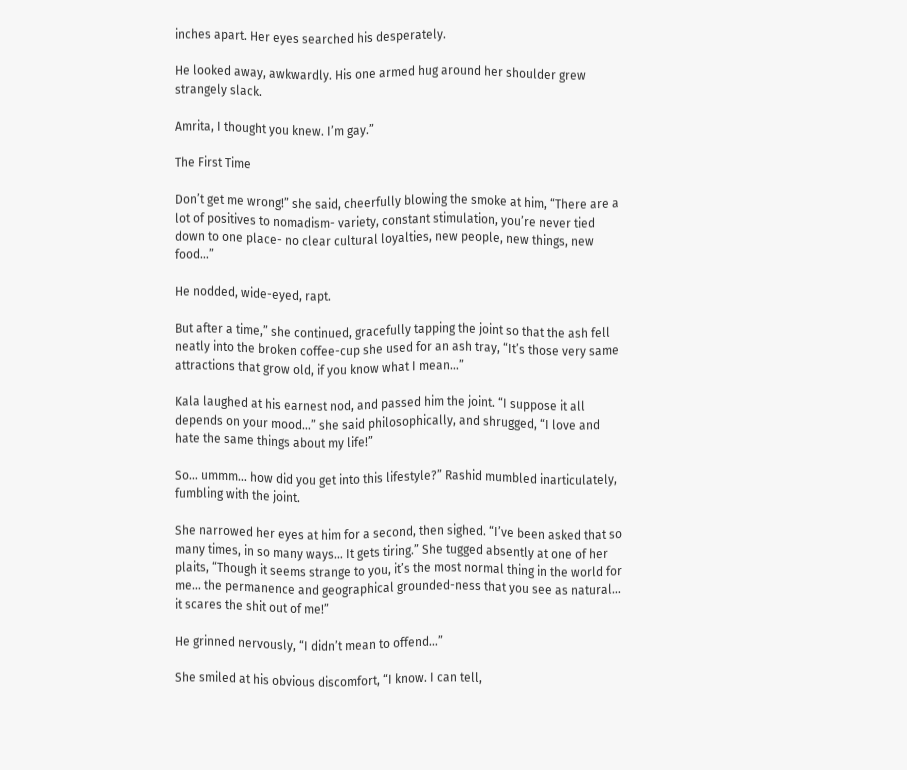inches apart. Her eyes searched his desperately.

He looked away, awkwardly. His one armed hug around her shoulder grew strangely slack.

Amrita, I thought you knew. I’m gay.”

The First Time

Don’t get me wrong!” she said, cheerfully blowing the smoke at him, “There are a lot of positives to nomadism- variety, constant stimulation, you’re never tied down to one place- no clear cultural loyalties, new people, new things, new food…”

He nodded, wide-eyed, rapt.

But after a time,” she continued, gracefully tapping the joint so that the ash fell neatly into the broken coffee-cup she used for an ash tray, “It’s those very same attractions that grow old, if you know what I mean…”

Kala laughed at his earnest nod, and passed him the joint. “I suppose it all depends on your mood…” she said philosophically, and shrugged, “I love and hate the same things about my life!”

So… ummm… how did you get into this lifestyle?” Rashid mumbled inarticulately, fumbling with the joint.

She narrowed her eyes at him for a second, then sighed. “I’ve been asked that so many times, in so many ways… It gets tiring.” She tugged absently at one of her plaits, “Though it seems strange to you, it’s the most normal thing in the world for me… the permanence and geographical grounded-ness that you see as natural… it scares the shit out of me!”

He grinned nervously, “I didn’t mean to offend…”

She smiled at his obvious discomfort, “I know. I can tell,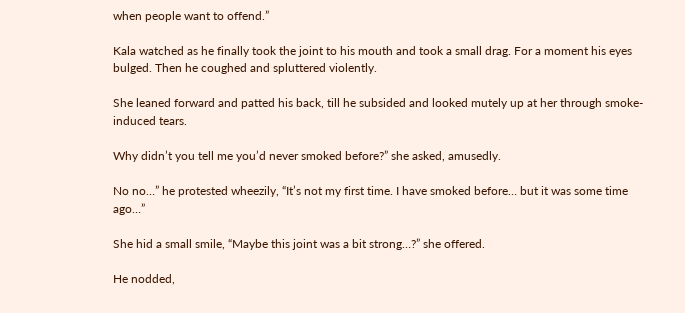when people want to offend.”

Kala watched as he finally took the joint to his mouth and took a small drag. For a moment his eyes bulged. Then he coughed and spluttered violently.

She leaned forward and patted his back, till he subsided and looked mutely up at her through smoke-induced tears.

Why didn’t you tell me you’d never smoked before?” she asked, amusedly.

No no…” he protested wheezily, “It’s not my first time. I have smoked before… but it was some time ago…”

She hid a small smile, “Maybe this joint was a bit strong…?” she offered.

He nodded,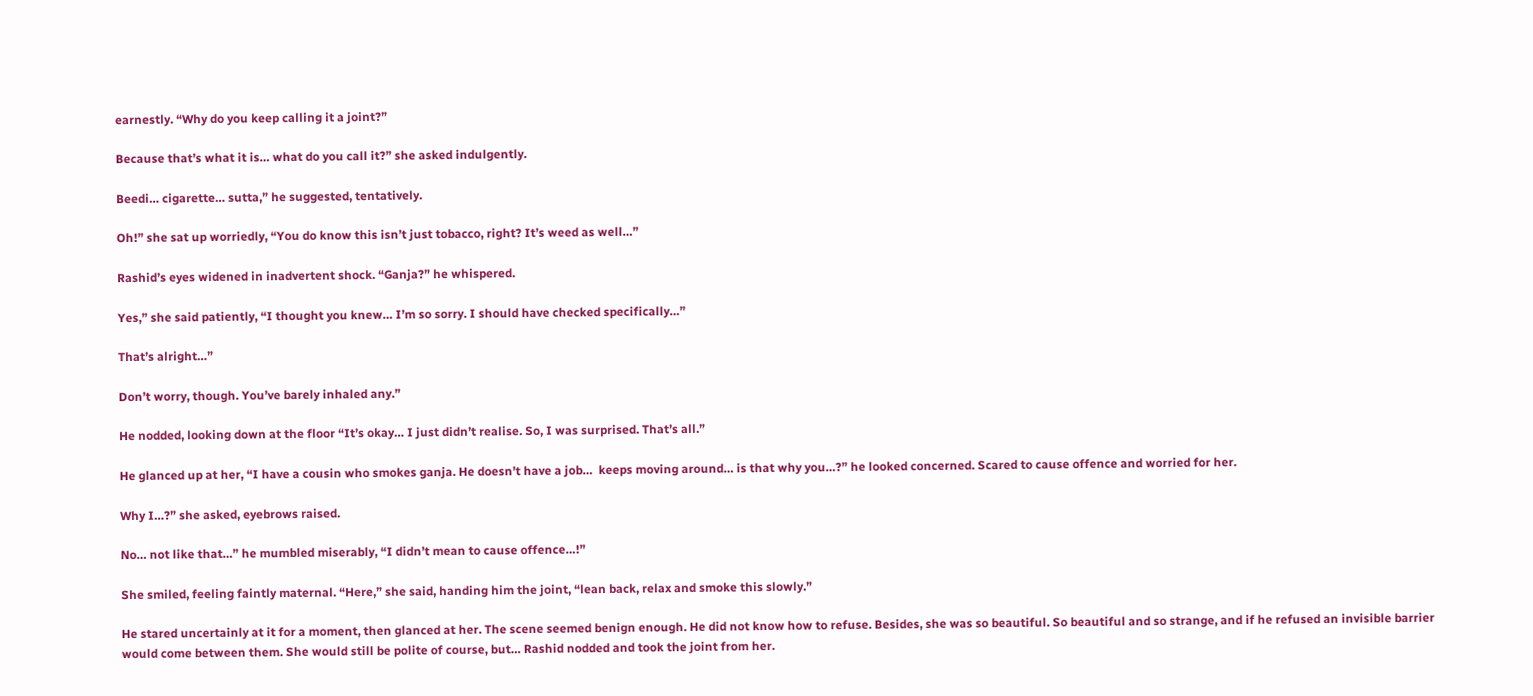earnestly. “Why do you keep calling it a joint?”

Because that’s what it is… what do you call it?” she asked indulgently.

Beedi… cigarette… sutta,” he suggested, tentatively.

Oh!” she sat up worriedly, “You do know this isn’t just tobacco, right? It’s weed as well…”

Rashid’s eyes widened in inadvertent shock. “Ganja?” he whispered.

Yes,” she said patiently, “I thought you knew… I’m so sorry. I should have checked specifically…”

That’s alright…”

Don’t worry, though. You’ve barely inhaled any.”

He nodded, looking down at the floor “It’s okay… I just didn’t realise. So, I was surprised. That’s all.”

He glanced up at her, “I have a cousin who smokes ganja. He doesn’t have a job…  keeps moving around… is that why you…?” he looked concerned. Scared to cause offence and worried for her.

Why I…?” she asked, eyebrows raised.

No… not like that…” he mumbled miserably, “I didn’t mean to cause offence…!”

She smiled, feeling faintly maternal. “Here,” she said, handing him the joint, “lean back, relax and smoke this slowly.”

He stared uncertainly at it for a moment, then glanced at her. The scene seemed benign enough. He did not know how to refuse. Besides, she was so beautiful. So beautiful and so strange, and if he refused an invisible barrier would come between them. She would still be polite of course, but… Rashid nodded and took the joint from her.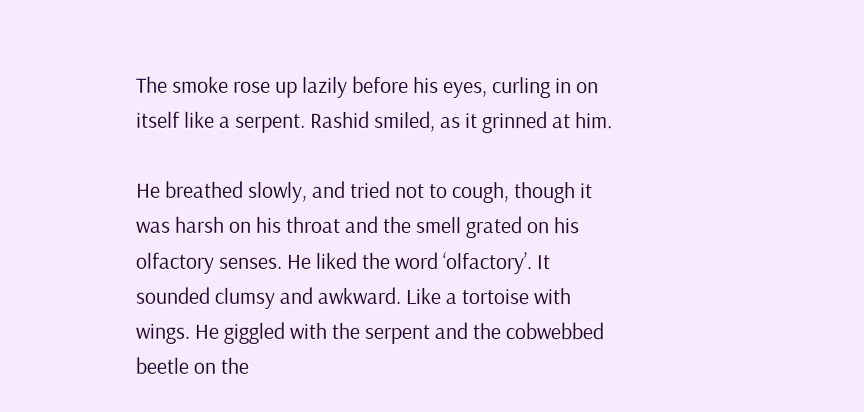The smoke rose up lazily before his eyes, curling in on itself like a serpent. Rashid smiled, as it grinned at him.

He breathed slowly, and tried not to cough, though it was harsh on his throat and the smell grated on his olfactory senses. He liked the word ‘olfactory’. It sounded clumsy and awkward. Like a tortoise with wings. He giggled with the serpent and the cobwebbed beetle on the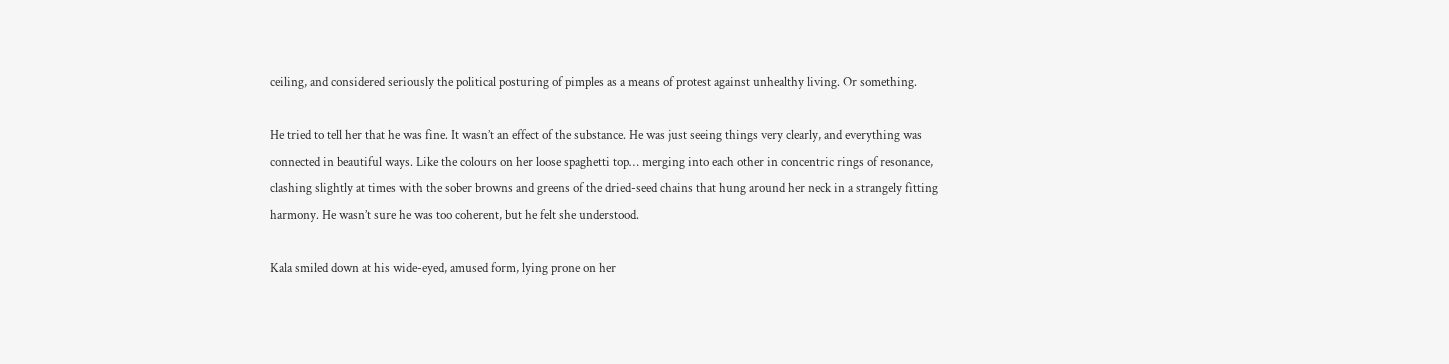ceiling, and considered seriously the political posturing of pimples as a means of protest against unhealthy living. Or something.

He tried to tell her that he was fine. It wasn’t an effect of the substance. He was just seeing things very clearly, and everything was connected in beautiful ways. Like the colours on her loose spaghetti top… merging into each other in concentric rings of resonance, clashing slightly at times with the sober browns and greens of the dried-seed chains that hung around her neck in a strangely fitting harmony. He wasn’t sure he was too coherent, but he felt she understood.

Kala smiled down at his wide-eyed, amused form, lying prone on her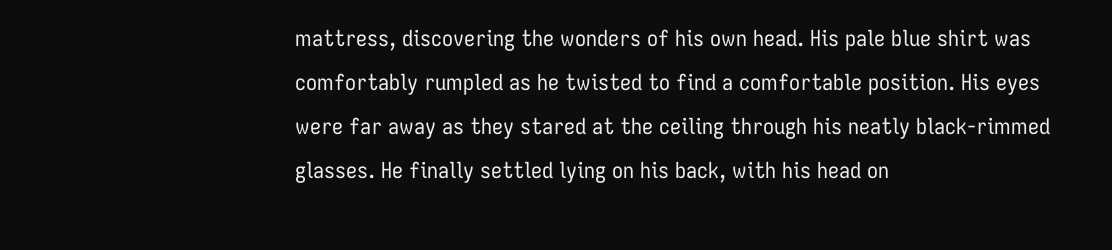mattress, discovering the wonders of his own head. His pale blue shirt was comfortably rumpled as he twisted to find a comfortable position. His eyes were far away as they stared at the ceiling through his neatly black-rimmed glasses. He finally settled lying on his back, with his head on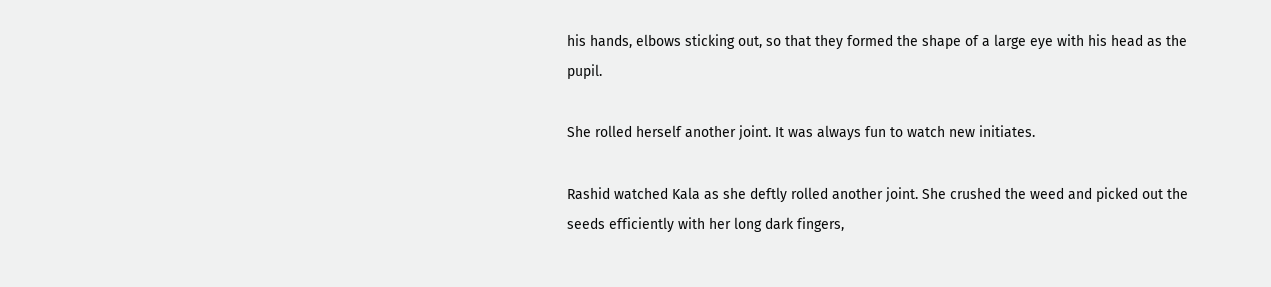his hands, elbows sticking out, so that they formed the shape of a large eye with his head as the pupil.

She rolled herself another joint. It was always fun to watch new initiates.

Rashid watched Kala as she deftly rolled another joint. She crushed the weed and picked out the seeds efficiently with her long dark fingers,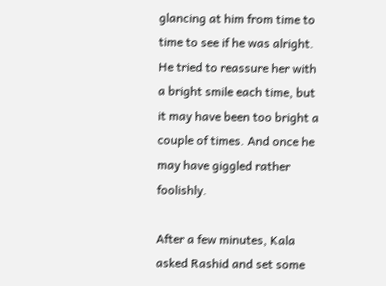glancing at him from time to time to see if he was alright. He tried to reassure her with a bright smile each time, but it may have been too bright a couple of times. And once he may have giggled rather foolishly.

After a few minutes, Kala asked Rashid and set some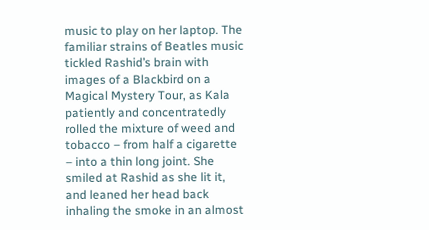music to play on her laptop. The familiar strains of Beatles music tickled Rashid’s brain with images of a Blackbird on a Magical Mystery Tour, as Kala patiently and concentratedly rolled the mixture of weed and tobacco – from half a cigarette – into a thin long joint. She smiled at Rashid as she lit it, and leaned her head back inhaling the smoke in an almost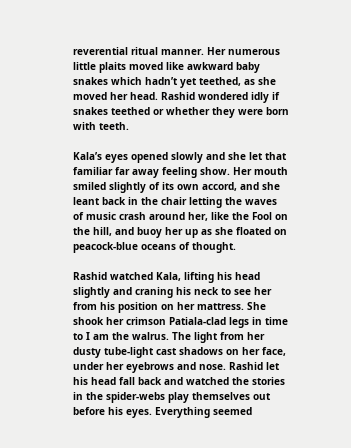reverential ritual manner. Her numerous little plaits moved like awkward baby snakes which hadn’t yet teethed, as she moved her head. Rashid wondered idly if snakes teethed or whether they were born with teeth.

Kala’s eyes opened slowly and she let that familiar far away feeling show. Her mouth smiled slightly of its own accord, and she leant back in the chair letting the waves of music crash around her, like the Fool on the hill, and buoy her up as she floated on peacock-blue oceans of thought.

Rashid watched Kala, lifting his head slightly and craning his neck to see her from his position on her mattress. She shook her crimson Patiala-clad legs in time to I am the walrus. The light from her dusty tube-light cast shadows on her face, under her eyebrows and nose. Rashid let his head fall back and watched the stories in the spider-webs play themselves out before his eyes. Everything seemed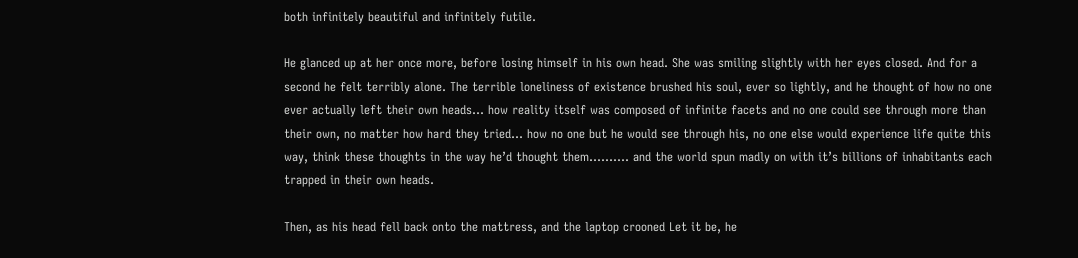both infinitely beautiful and infinitely futile.

He glanced up at her once more, before losing himself in his own head. She was smiling slightly with her eyes closed. And for a second he felt terribly alone. The terrible loneliness of existence brushed his soul, ever so lightly, and he thought of how no one ever actually left their own heads… how reality itself was composed of infinite facets and no one could see through more than their own, no matter how hard they tried… how no one but he would see through his, no one else would experience life quite this way, think these thoughts in the way he’d thought them………. and the world spun madly on with it’s billions of inhabitants each trapped in their own heads.

Then, as his head fell back onto the mattress, and the laptop crooned Let it be, he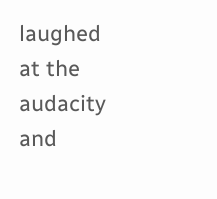laughed at the audacity and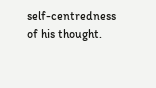self-centredness of his thought.